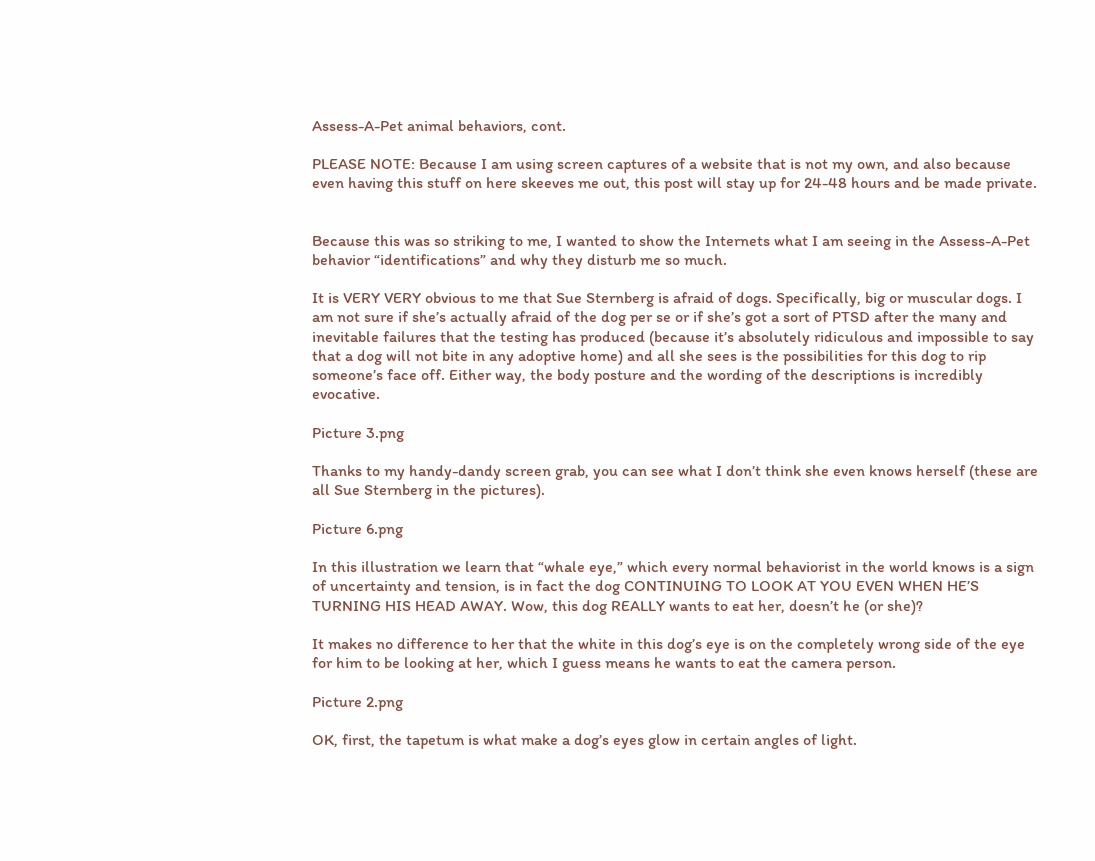Assess-A-Pet animal behaviors, cont.

PLEASE NOTE: Because I am using screen captures of a website that is not my own, and also because even having this stuff on here skeeves me out, this post will stay up for 24-48 hours and be made private.


Because this was so striking to me, I wanted to show the Internets what I am seeing in the Assess-A-Pet behavior “identifications” and why they disturb me so much.

It is VERY VERY obvious to me that Sue Sternberg is afraid of dogs. Specifically, big or muscular dogs. I am not sure if she’s actually afraid of the dog per se or if she’s got a sort of PTSD after the many and inevitable failures that the testing has produced (because it’s absolutely ridiculous and impossible to say that a dog will not bite in any adoptive home) and all she sees is the possibilities for this dog to rip someone’s face off. Either way, the body posture and the wording of the descriptions is incredibly evocative.

Picture 3.png

Thanks to my handy-dandy screen grab, you can see what I don’t think she even knows herself (these are all Sue Sternberg in the pictures).

Picture 6.png

In this illustration we learn that “whale eye,” which every normal behaviorist in the world knows is a sign of uncertainty and tension, is in fact the dog CONTINUING TO LOOK AT YOU EVEN WHEN HE’S TURNING HIS HEAD AWAY. Wow, this dog REALLY wants to eat her, doesn’t he (or she)?

It makes no difference to her that the white in this dog’s eye is on the completely wrong side of the eye for him to be looking at her, which I guess means he wants to eat the camera person.

Picture 2.png

OK, first, the tapetum is what make a dog’s eyes glow in certain angles of light.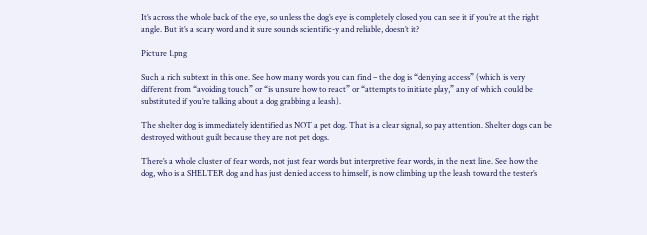It’s across the whole back of the eye, so unless the dog’s eye is completely closed you can see it if you’re at the right angle. But it’s a scary word and it sure sounds scientific-y and reliable, doesn’t it?

Picture 1.png

Such a rich subtext in this one. See how many words you can find – the dog is “denying access” (which is very different from “avoiding touch” or “is unsure how to react” or “attempts to initiate play,” any of which could be substituted if you’re talking about a dog grabbing a leash).

The shelter dog is immediately identified as NOT a pet dog. That is a clear signal, so pay attention. Shelter dogs can be destroyed without guilt because they are not pet dogs.

There’s a whole cluster of fear words, not just fear words but interpretive fear words, in the next line. See how the dog, who is a SHELTER dog and has just denied access to himself, is now climbing up the leash toward the tester’s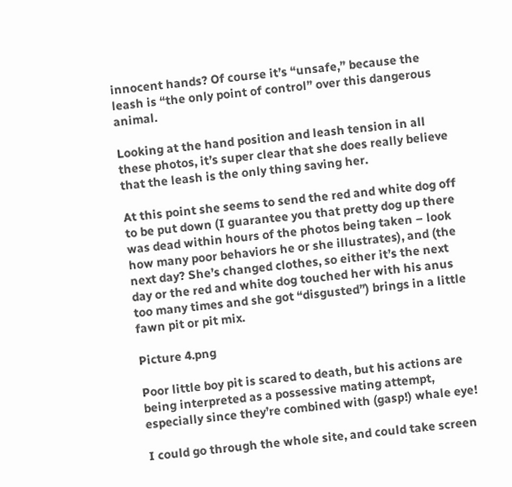innocent hands? Of course it’s “unsafe,” because the leash is “the only point of control” over this dangerous animal.

Looking at the hand position and leash tension in all these photos, it’s super clear that she does really believe that the leash is the only thing saving her.

At this point she seems to send the red and white dog off to be put down (I guarantee you that pretty dog up there was dead within hours of the photos being taken – look how many poor behaviors he or she illustrates), and (the next day? She’s changed clothes, so either it’s the next day or the red and white dog touched her with his anus too many times and she got “disgusted”) brings in a little fawn pit or pit mix.

Picture 4.png

Poor little boy pit is scared to death, but his actions are being interpreted as a possessive mating attempt, especially since they’re combined with (gasp!) whale eye!

I could go through the whole site, and could take screen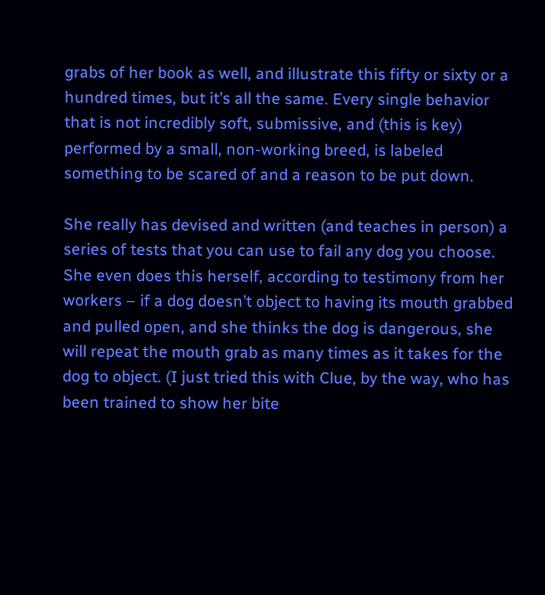grabs of her book as well, and illustrate this fifty or sixty or a hundred times, but it’s all the same. Every single behavior that is not incredibly soft, submissive, and (this is key) performed by a small, non-working breed, is labeled something to be scared of and a reason to be put down.

She really has devised and written (and teaches in person) a series of tests that you can use to fail any dog you choose. She even does this herself, according to testimony from her workers – if a dog doesn’t object to having its mouth grabbed and pulled open, and she thinks the dog is dangerous, she will repeat the mouth grab as many times as it takes for the dog to object. (I just tried this with Clue, by the way, who has been trained to show her bite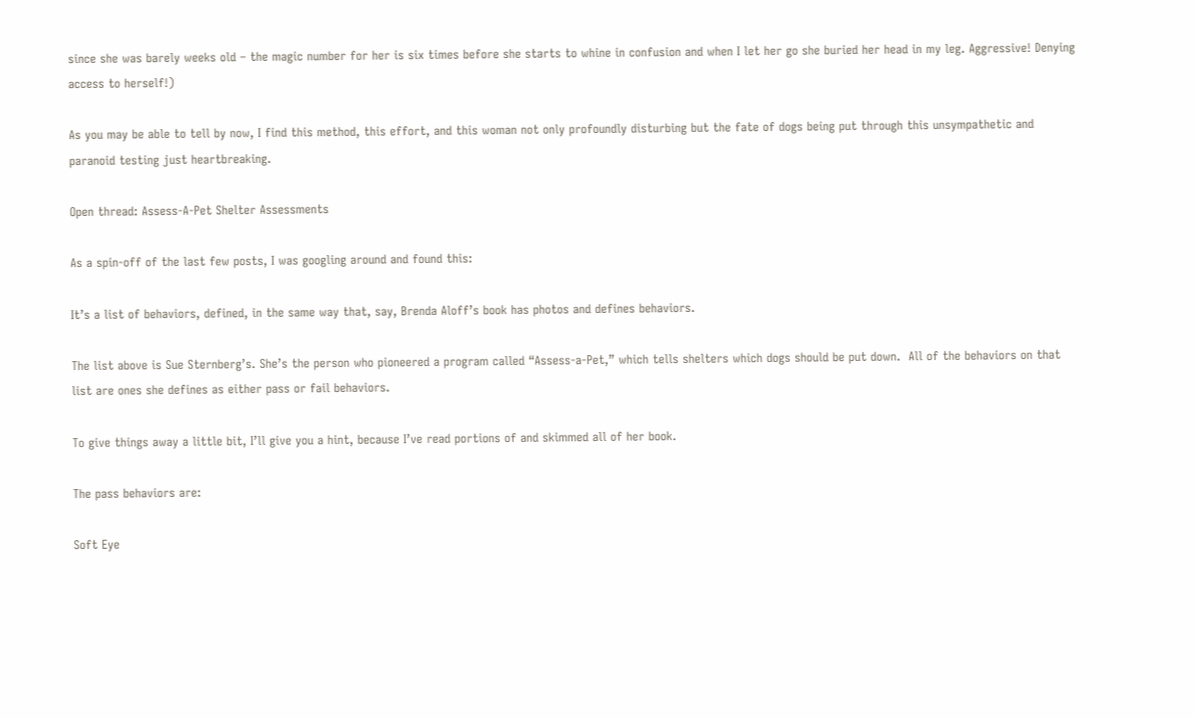since she was barely weeks old – the magic number for her is six times before she starts to whine in confusion and when I let her go she buried her head in my leg. Aggressive! Denying access to herself!)

As you may be able to tell by now, I find this method, this effort, and this woman not only profoundly disturbing but the fate of dogs being put through this unsympathetic and paranoid testing just heartbreaking.

Open thread: Assess-A-Pet Shelter Assessments

As a spin-off of the last few posts, I was googling around and found this:

It’s a list of behaviors, defined, in the same way that, say, Brenda Aloff’s book has photos and defines behaviors.

The list above is Sue Sternberg’s. She’s the person who pioneered a program called “Assess-a-Pet,” which tells shelters which dogs should be put down.  All of the behaviors on that list are ones she defines as either pass or fail behaviors.

To give things away a little bit, I’ll give you a hint, because I’ve read portions of and skimmed all of her book.

The pass behaviors are:

Soft Eye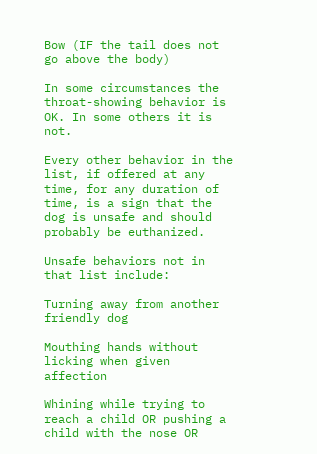Bow (IF the tail does not go above the body)

In some circumstances the throat-showing behavior is OK. In some others it is not.

Every other behavior in the list, if offered at any time, for any duration of time, is a sign that the dog is unsafe and should probably be euthanized.

Unsafe behaviors not in that list include:

Turning away from another friendly dog

Mouthing hands without licking when given affection

Whining while trying to reach a child OR pushing a child with the nose OR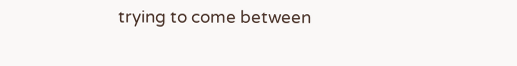trying to come between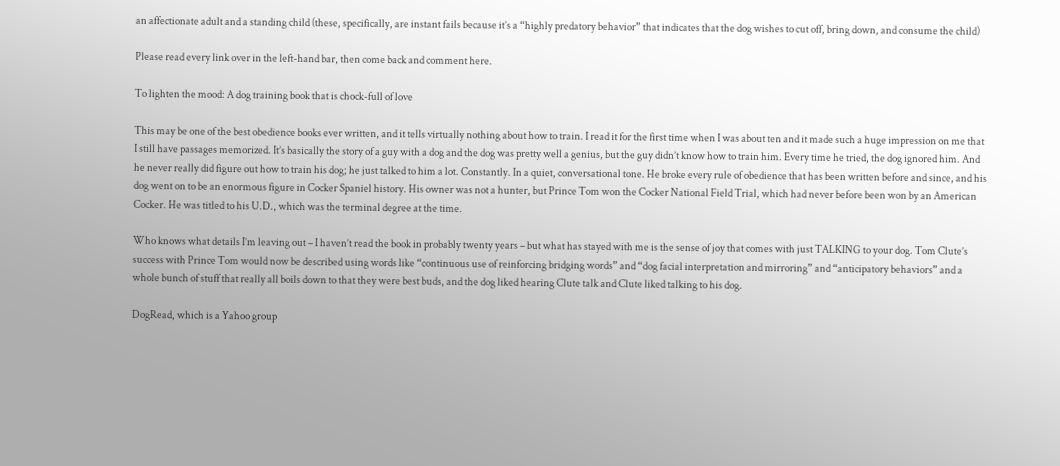an affectionate adult and a standing child (these, specifically, are instant fails because it’s a “highly predatory behavior” that indicates that the dog wishes to cut off, bring down, and consume the child)

Please read every link over in the left-hand bar, then come back and comment here.

To lighten the mood: A dog training book that is chock-full of love

This may be one of the best obedience books ever written, and it tells virtually nothing about how to train. I read it for the first time when I was about ten and it made such a huge impression on me that I still have passages memorized. It’s basically the story of a guy with a dog and the dog was pretty well a genius, but the guy didn’t know how to train him. Every time he tried, the dog ignored him. And he never really did figure out how to train his dog; he just talked to him a lot. Constantly. In a quiet, conversational tone. He broke every rule of obedience that has been written before and since, and his dog went on to be an enormous figure in Cocker Spaniel history. His owner was not a hunter, but Prince Tom won the Cocker National Field Trial, which had never before been won by an American Cocker. He was titled to his U.D., which was the terminal degree at the time.

Who knows what details I’m leaving out – I haven’t read the book in probably twenty years – but what has stayed with me is the sense of joy that comes with just TALKING to your dog. Tom Clute’s success with Prince Tom would now be described using words like “continuous use of reinforcing bridging words” and “dog facial interpretation and mirroring” and “anticipatory behaviors” and a whole bunch of stuff that really all boils down to that they were best buds, and the dog liked hearing Clute talk and Clute liked talking to his dog.

DogRead, which is a Yahoo group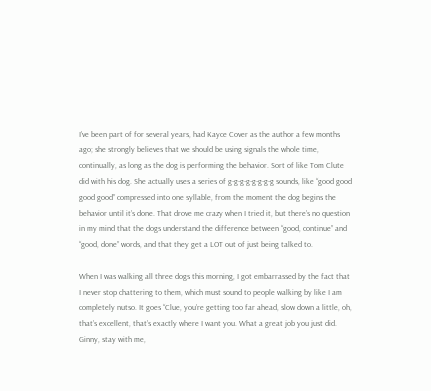I’ve been part of for several years, had Kayce Cover as the author a few months ago; she strongly believes that we should be using signals the whole time, continually, as long as the dog is performing the behavior. Sort of like Tom Clute did with his dog. She actually uses a series of g-g-g-g-g-g-g-g sounds, like “good good good good” compressed into one syllable, from the moment the dog begins the behavior until it’s done. That drove me crazy when I tried it, but there’s no question in my mind that the dogs understand the difference between “good, continue” and “good, done” words, and that they get a LOT out of just being talked to.

When I was walking all three dogs this morning, I got embarrassed by the fact that I never stop chattering to them, which must sound to people walking by like I am completely nutso. It goes “Clue, you’re getting too far ahead, slow down a little, oh, that’s excellent, that’s exactly where I want you. What a great job you just did. Ginny, stay with me,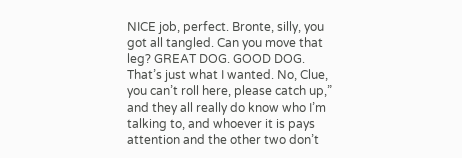NICE job, perfect. Bronte, silly, you got all tangled. Can you move that leg? GREAT DOG. GOOD DOG. That’s just what I wanted. No, Clue, you can’t roll here, please catch up,” and they all really do know who I’m talking to, and whoever it is pays attention and the other two don’t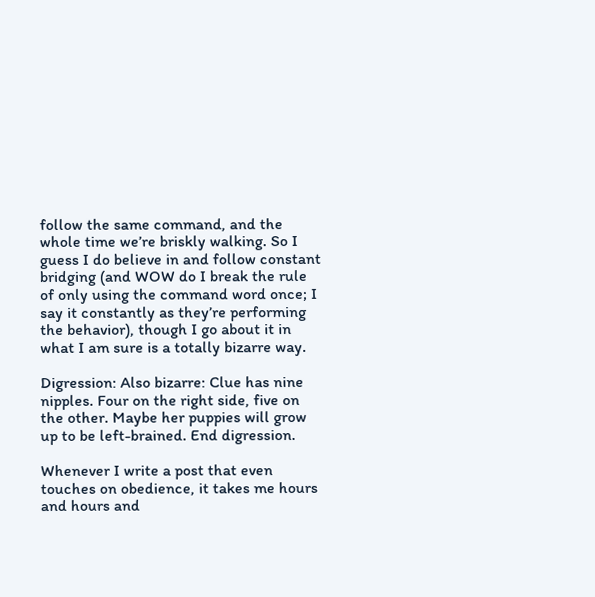follow the same command, and the whole time we’re briskly walking. So I guess I do believe in and follow constant bridging (and WOW do I break the rule of only using the command word once; I say it constantly as they’re performing the behavior), though I go about it in what I am sure is a totally bizarre way.

Digression: Also bizarre: Clue has nine nipples. Four on the right side, five on the other. Maybe her puppies will grow up to be left-brained. End digression.

Whenever I write a post that even touches on obedience, it takes me hours and hours and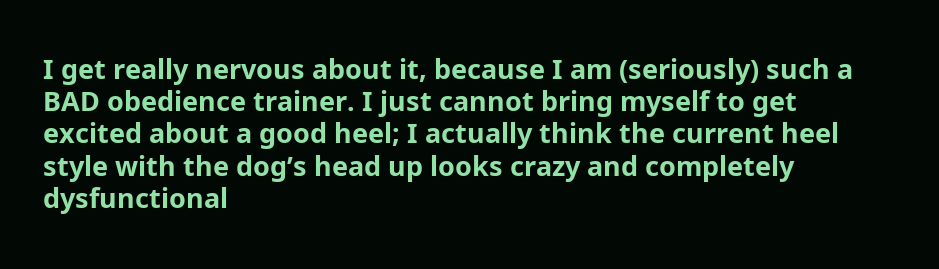I get really nervous about it, because I am (seriously) such a BAD obedience trainer. I just cannot bring myself to get excited about a good heel; I actually think the current heel style with the dog’s head up looks crazy and completely dysfunctional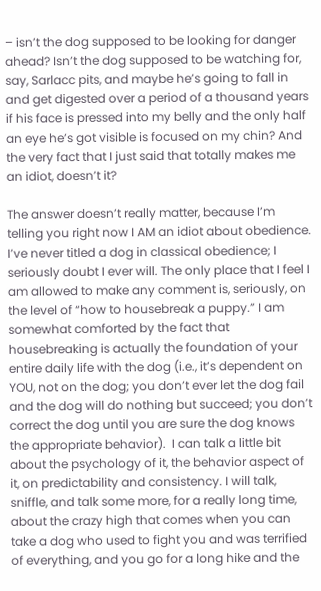– isn’t the dog supposed to be looking for danger ahead? Isn’t the dog supposed to be watching for, say, Sarlacc pits, and maybe he’s going to fall in and get digested over a period of a thousand years if his face is pressed into my belly and the only half an eye he’s got visible is focused on my chin? And the very fact that I just said that totally makes me an idiot, doesn’t it?

The answer doesn’t really matter, because I’m telling you right now I AM an idiot about obedience. I’ve never titled a dog in classical obedience; I seriously doubt I ever will. The only place that I feel I am allowed to make any comment is, seriously, on the level of “how to housebreak a puppy.” I am somewhat comforted by the fact that housebreaking is actually the foundation of your entire daily life with the dog (i.e., it’s dependent on YOU, not on the dog; you don’t ever let the dog fail and the dog will do nothing but succeed; you don’t correct the dog until you are sure the dog knows the appropriate behavior).  I can talk a little bit about the psychology of it, the behavior aspect of it, on predictability and consistency. I will talk, sniffle, and talk some more, for a really long time, about the crazy high that comes when you can take a dog who used to fight you and was terrified of everything, and you go for a long hike and the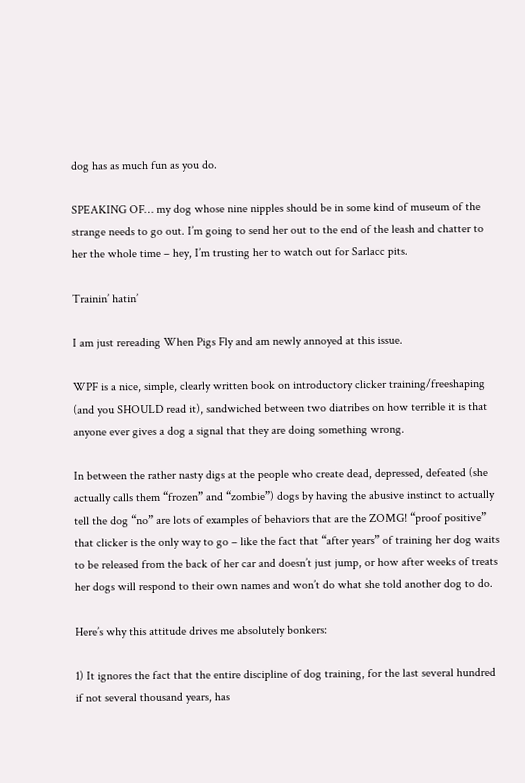dog has as much fun as you do.

SPEAKING OF… my dog whose nine nipples should be in some kind of museum of the strange needs to go out. I’m going to send her out to the end of the leash and chatter to her the whole time – hey, I’m trusting her to watch out for Sarlacc pits.

Trainin’ hatin’

I am just rereading When Pigs Fly and am newly annoyed at this issue.

WPF is a nice, simple, clearly written book on introductory clicker training/freeshaping (and you SHOULD read it), sandwiched between two diatribes on how terrible it is that anyone ever gives a dog a signal that they are doing something wrong.

In between the rather nasty digs at the people who create dead, depressed, defeated (she actually calls them “frozen” and “zombie”) dogs by having the abusive instinct to actually tell the dog “no” are lots of examples of behaviors that are the ZOMG! “proof positive” that clicker is the only way to go – like the fact that “after years” of training her dog waits to be released from the back of her car and doesn’t just jump, or how after weeks of treats her dogs will respond to their own names and won’t do what she told another dog to do.

Here’s why this attitude drives me absolutely bonkers:

1) It ignores the fact that the entire discipline of dog training, for the last several hundred if not several thousand years, has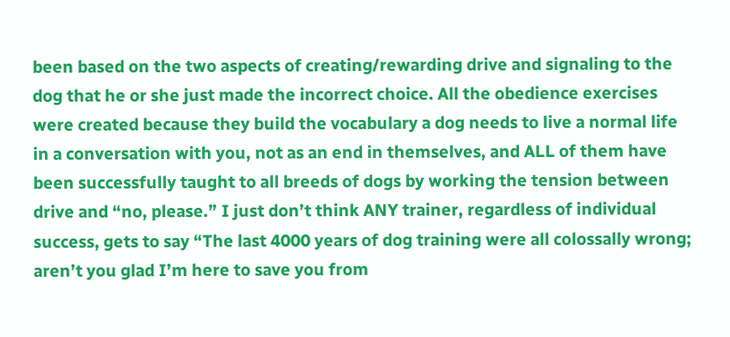been based on the two aspects of creating/rewarding drive and signaling to the dog that he or she just made the incorrect choice. All the obedience exercises were created because they build the vocabulary a dog needs to live a normal life in a conversation with you, not as an end in themselves, and ALL of them have been successfully taught to all breeds of dogs by working the tension between drive and “no, please.” I just don’t think ANY trainer, regardless of individual success, gets to say “The last 4000 years of dog training were all colossally wrong; aren’t you glad I’m here to save you from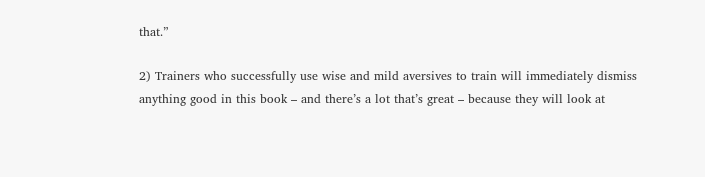that.”

2) Trainers who successfully use wise and mild aversives to train will immediately dismiss anything good in this book – and there’s a lot that’s great – because they will look at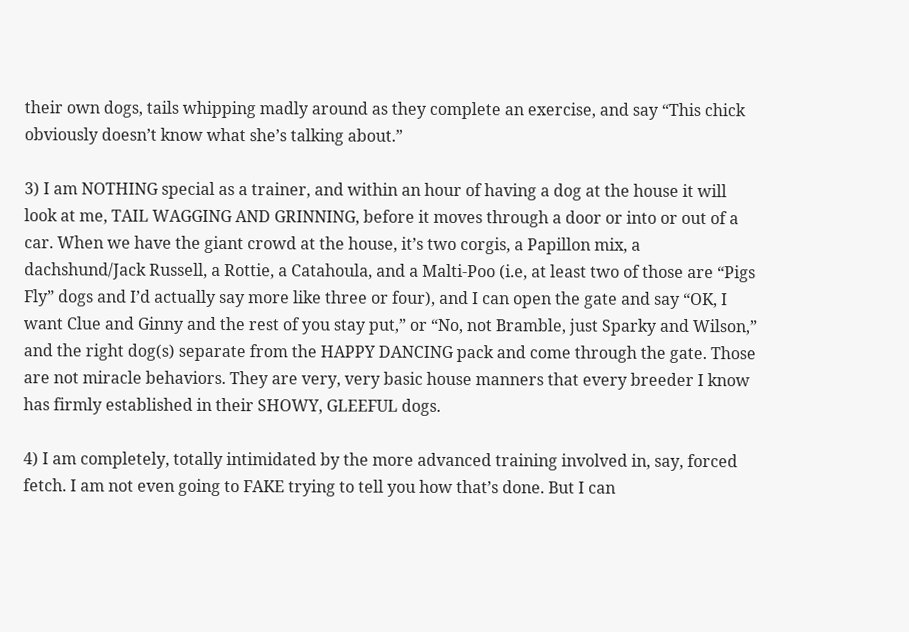their own dogs, tails whipping madly around as they complete an exercise, and say “This chick obviously doesn’t know what she’s talking about.”

3) I am NOTHING special as a trainer, and within an hour of having a dog at the house it will look at me, TAIL WAGGING AND GRINNING, before it moves through a door or into or out of a car. When we have the giant crowd at the house, it’s two corgis, a Papillon mix, a dachshund/Jack Russell, a Rottie, a Catahoula, and a Malti-Poo (i.e, at least two of those are “Pigs Fly” dogs and I’d actually say more like three or four), and I can open the gate and say “OK, I want Clue and Ginny and the rest of you stay put,” or “No, not Bramble, just Sparky and Wilson,” and the right dog(s) separate from the HAPPY DANCING pack and come through the gate. Those are not miracle behaviors. They are very, very basic house manners that every breeder I know has firmly established in their SHOWY, GLEEFUL dogs.

4) I am completely, totally intimidated by the more advanced training involved in, say, forced fetch. I am not even going to FAKE trying to tell you how that’s done. But I can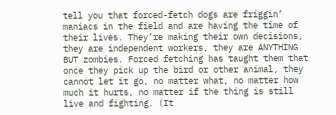tell you that forced-fetch dogs are friggin’ maniacs in the field and are having the time of their lives. They’re making their own decisions, they are independent workers, they are ANYTHING BUT zombies. Forced fetching has taught them that once they pick up the bird or other animal, they cannot let it go, no matter what, no matter how much it hurts, no matter if the thing is still live and fighting. (It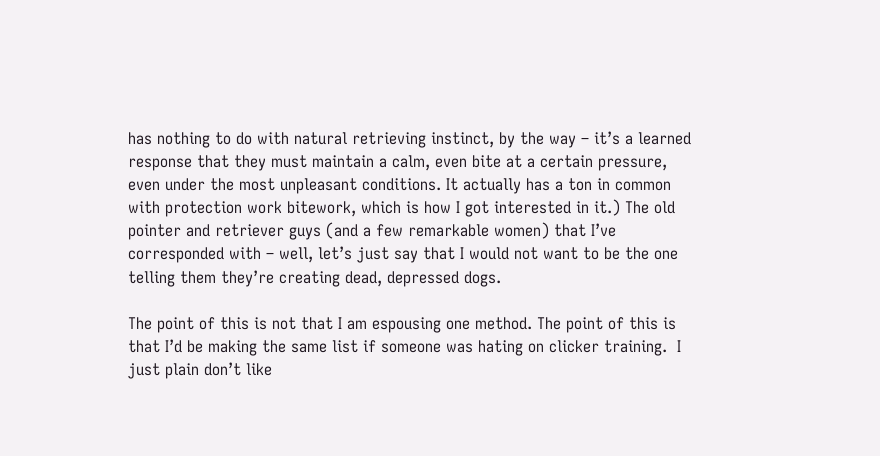has nothing to do with natural retrieving instinct, by the way – it’s a learned response that they must maintain a calm, even bite at a certain pressure, even under the most unpleasant conditions. It actually has a ton in common with protection work bitework, which is how I got interested in it.) The old pointer and retriever guys (and a few remarkable women) that I’ve corresponded with – well, let’s just say that I would not want to be the one telling them they’re creating dead, depressed dogs.

The point of this is not that I am espousing one method. The point of this is that I’d be making the same list if someone was hating on clicker training.  I just plain don’t like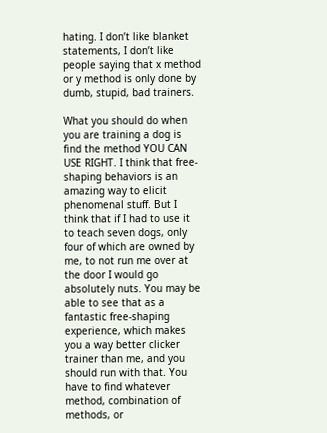hating. I don’t like blanket statements, I don’t like people saying that x method or y method is only done by dumb, stupid, bad trainers.

What you should do when you are training a dog is find the method YOU CAN USE RIGHT. I think that free-shaping behaviors is an amazing way to elicit phenomenal stuff. But I think that if I had to use it to teach seven dogs, only four of which are owned by me, to not run me over at the door I would go absolutely nuts. You may be able to see that as a fantastic free-shaping experience, which makes you a way better clicker trainer than me, and you should run with that. You have to find whatever method, combination of methods, or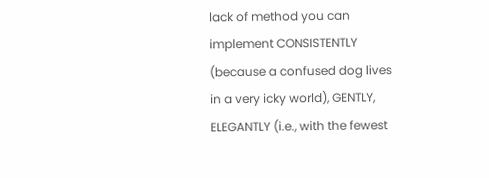lack of method you can implement CONSISTENTLY (because a confused dog lives in a very icky world), GENTLY, ELEGANTLY (i.e., with the fewest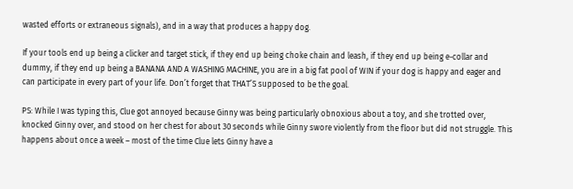wasted efforts or extraneous signals), and in a way that produces a happy dog.

If your tools end up being a clicker and target stick, if they end up being choke chain and leash, if they end up being e-collar and dummy, if they end up being a BANANA AND A WASHING MACHINE, you are in a big fat pool of WIN if your dog is happy and eager and can participate in every part of your life. Don’t forget that THAT’S supposed to be the goal.

PS: While I was typing this, Clue got annoyed because Ginny was being particularly obnoxious about a toy, and she trotted over, knocked Ginny over, and stood on her chest for about 30 seconds while Ginny swore violently from the floor but did not struggle. This happens about once a week – most of the time Clue lets Ginny have a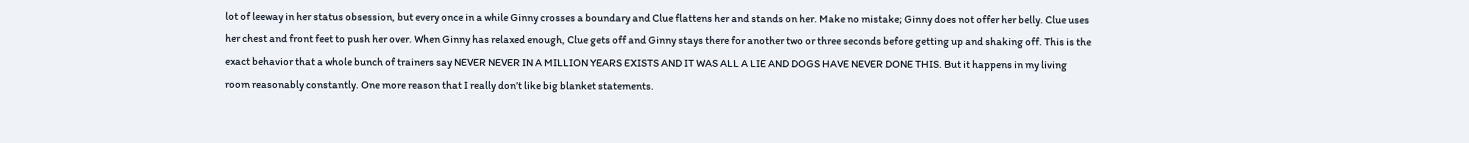lot of leeway in her status obsession, but every once in a while Ginny crosses a boundary and Clue flattens her and stands on her. Make no mistake; Ginny does not offer her belly. Clue uses her chest and front feet to push her over. When Ginny has relaxed enough, Clue gets off and Ginny stays there for another two or three seconds before getting up and shaking off. This is the exact behavior that a whole bunch of trainers say NEVER NEVER IN A MILLION YEARS EXISTS AND IT WAS ALL A LIE AND DOGS HAVE NEVER DONE THIS. But it happens in my living room reasonably constantly. One more reason that I really don’t like big blanket statements.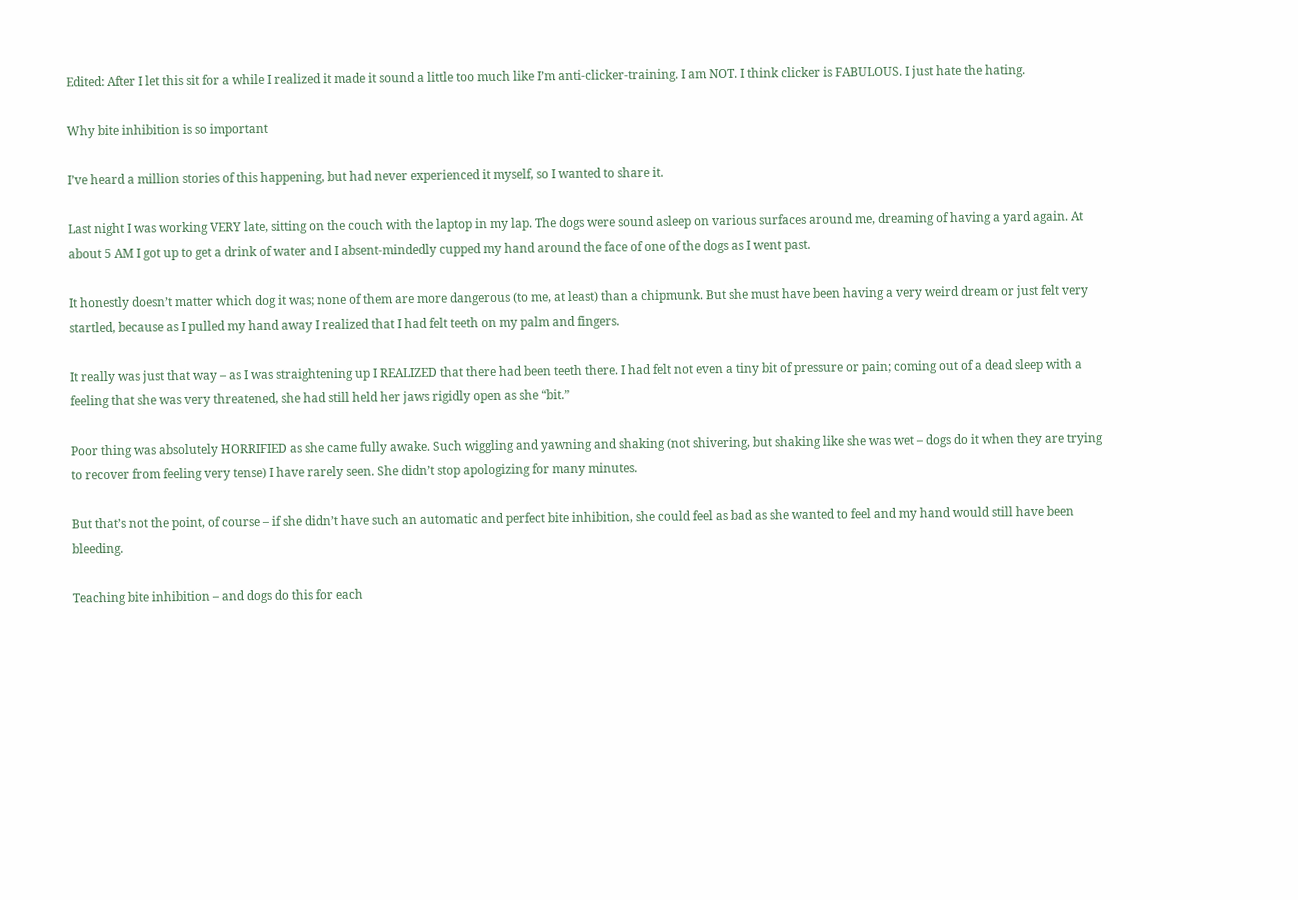Edited: After I let this sit for a while I realized it made it sound a little too much like I’m anti-clicker-training. I am NOT. I think clicker is FABULOUS. I just hate the hating.

Why bite inhibition is so important

I’ve heard a million stories of this happening, but had never experienced it myself, so I wanted to share it.

Last night I was working VERY late, sitting on the couch with the laptop in my lap. The dogs were sound asleep on various surfaces around me, dreaming of having a yard again. At about 5 AM I got up to get a drink of water and I absent-mindedly cupped my hand around the face of one of the dogs as I went past.

It honestly doesn’t matter which dog it was; none of them are more dangerous (to me, at least) than a chipmunk. But she must have been having a very weird dream or just felt very startled, because as I pulled my hand away I realized that I had felt teeth on my palm and fingers.

It really was just that way – as I was straightening up I REALIZED that there had been teeth there. I had felt not even a tiny bit of pressure or pain; coming out of a dead sleep with a feeling that she was very threatened, she had still held her jaws rigidly open as she “bit.”

Poor thing was absolutely HORRIFIED as she came fully awake. Such wiggling and yawning and shaking (not shivering, but shaking like she was wet – dogs do it when they are trying to recover from feeling very tense) I have rarely seen. She didn’t stop apologizing for many minutes.

But that’s not the point, of course – if she didn’t have such an automatic and perfect bite inhibition, she could feel as bad as she wanted to feel and my hand would still have been bleeding.

Teaching bite inhibition – and dogs do this for each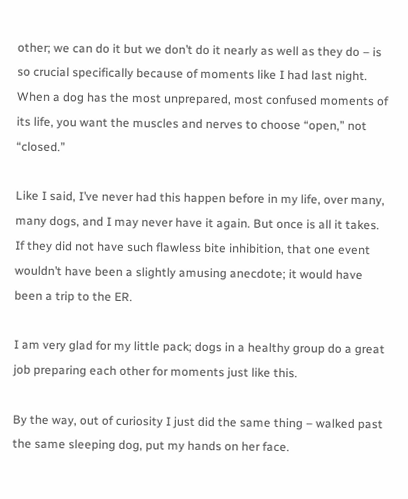other; we can do it but we don’t do it nearly as well as they do – is so crucial specifically because of moments like I had last night. When a dog has the most unprepared, most confused moments of its life, you want the muscles and nerves to choose “open,” not “closed.”

Like I said, I’ve never had this happen before in my life, over many, many dogs, and I may never have it again. But once is all it takes. If they did not have such flawless bite inhibition, that one event wouldn’t have been a slightly amusing anecdote; it would have been a trip to the ER.

I am very glad for my little pack; dogs in a healthy group do a great job preparing each other for moments just like this.

By the way, out of curiosity I just did the same thing – walked past the same sleeping dog, put my hands on her face.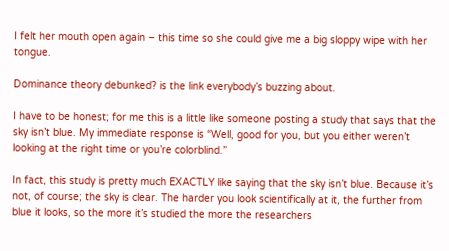I felt her mouth open again – this time so she could give me a big sloppy wipe with her tongue.

Dominance theory debunked? is the link everybody’s buzzing about.

I have to be honest; for me this is a little like someone posting a study that says that the sky isn’t blue. My immediate response is “Well, good for you, but you either weren’t looking at the right time or you’re colorblind.”

In fact, this study is pretty much EXACTLY like saying that the sky isn’t blue. Because it’s not, of course; the sky is clear. The harder you look scientifically at it, the further from blue it looks, so the more it’s studied the more the researchers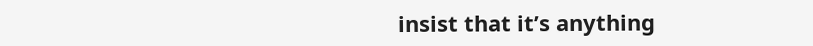insist that it’s anything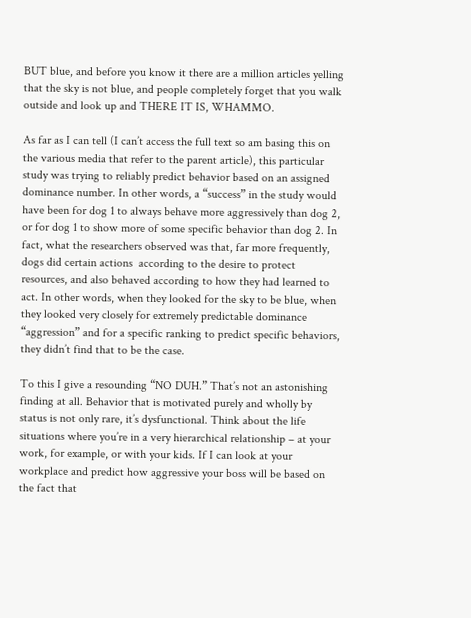BUT blue, and before you know it there are a million articles yelling that the sky is not blue, and people completely forget that you walk outside and look up and THERE IT IS, WHAMMO.

As far as I can tell (I can’t access the full text so am basing this on the various media that refer to the parent article), this particular study was trying to reliably predict behavior based on an assigned dominance number. In other words, a “success” in the study would have been for dog 1 to always behave more aggressively than dog 2, or for dog 1 to show more of some specific behavior than dog 2. In fact, what the researchers observed was that, far more frequently, dogs did certain actions  according to the desire to protect resources, and also behaved according to how they had learned to act. In other words, when they looked for the sky to be blue, when they looked very closely for extremely predictable dominance “aggression” and for a specific ranking to predict specific behaviors, they didn’t find that to be the case.

To this I give a resounding “NO DUH.” That’s not an astonishing finding at all. Behavior that is motivated purely and wholly by status is not only rare, it’s dysfunctional. Think about the life situations where you’re in a very hierarchical relationship – at your work, for example, or with your kids. If I can look at your workplace and predict how aggressive your boss will be based on the fact that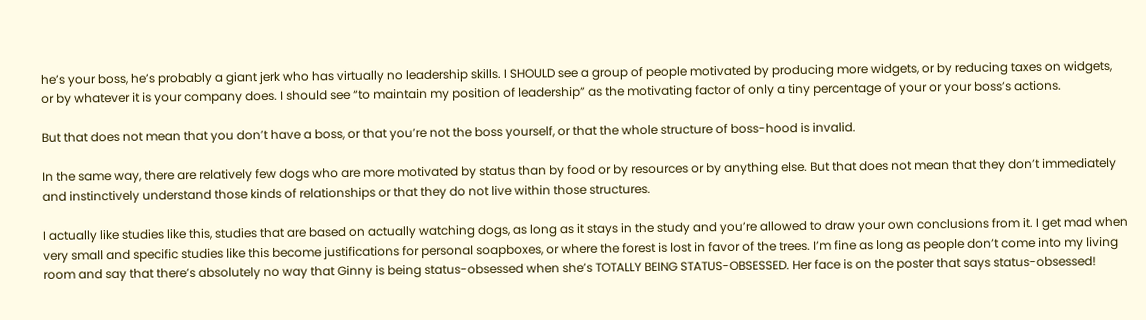he’s your boss, he’s probably a giant jerk who has virtually no leadership skills. I SHOULD see a group of people motivated by producing more widgets, or by reducing taxes on widgets, or by whatever it is your company does. I should see “to maintain my position of leadership” as the motivating factor of only a tiny percentage of your or your boss’s actions.

But that does not mean that you don’t have a boss, or that you’re not the boss yourself, or that the whole structure of boss-hood is invalid.

In the same way, there are relatively few dogs who are more motivated by status than by food or by resources or by anything else. But that does not mean that they don’t immediately and instinctively understand those kinds of relationships or that they do not live within those structures.

I actually like studies like this, studies that are based on actually watching dogs, as long as it stays in the study and you’re allowed to draw your own conclusions from it. I get mad when very small and specific studies like this become justifications for personal soapboxes, or where the forest is lost in favor of the trees. I’m fine as long as people don’t come into my living room and say that there’s absolutely no way that Ginny is being status-obsessed when she’s TOTALLY BEING STATUS-OBSESSED. Her face is on the poster that says status-obsessed!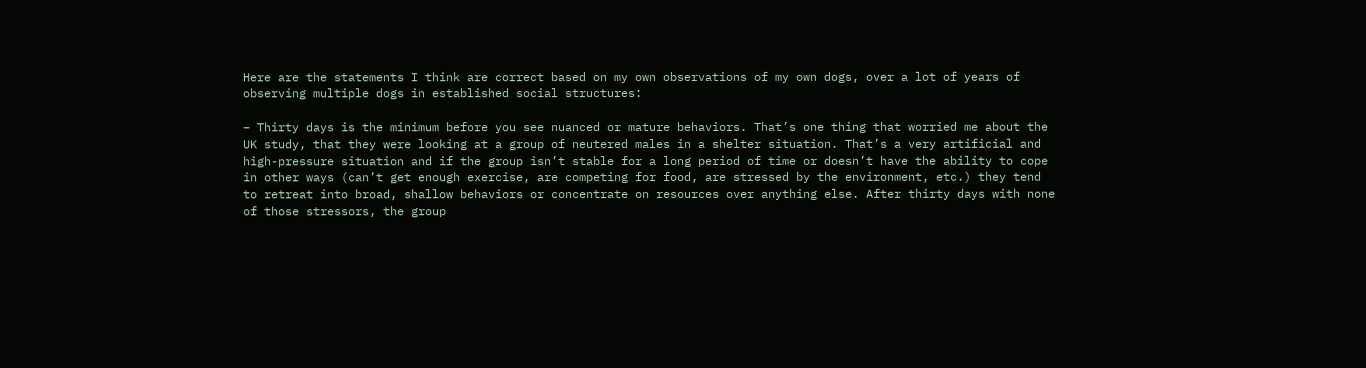Here are the statements I think are correct based on my own observations of my own dogs, over a lot of years of observing multiple dogs in established social structures:

– Thirty days is the minimum before you see nuanced or mature behaviors. That’s one thing that worried me about the UK study, that they were looking at a group of neutered males in a shelter situation. That’s a very artificial and high-pressure situation and if the group isn’t stable for a long period of time or doesn’t have the ability to cope in other ways (can’t get enough exercise, are competing for food, are stressed by the environment, etc.) they tend to retreat into broad, shallow behaviors or concentrate on resources over anything else. After thirty days with none of those stressors, the group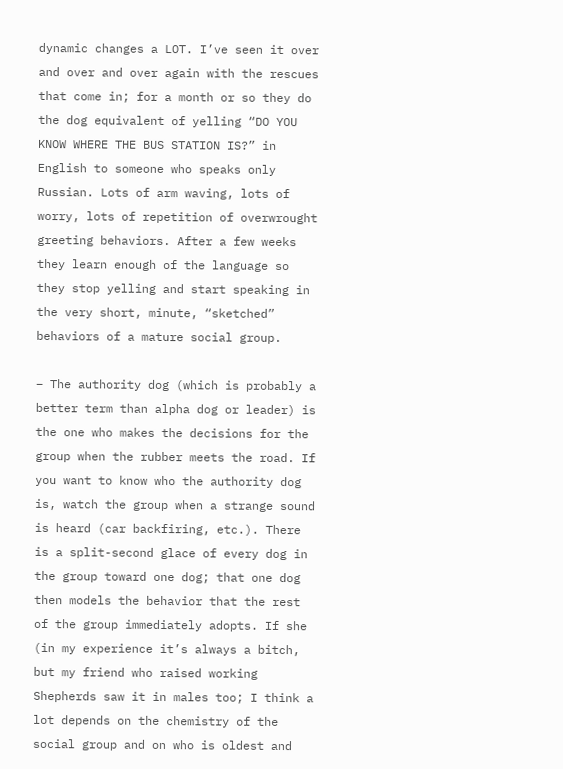dynamic changes a LOT. I’ve seen it over and over and over again with the rescues that come in; for a month or so they do the dog equivalent of yelling “DO YOU KNOW WHERE THE BUS STATION IS?” in English to someone who speaks only Russian. Lots of arm waving, lots of worry, lots of repetition of overwrought greeting behaviors. After a few weeks they learn enough of the language so they stop yelling and start speaking in the very short, minute, “sketched” behaviors of a mature social group.

– The authority dog (which is probably a better term than alpha dog or leader) is the one who makes the decisions for the group when the rubber meets the road. If you want to know who the authority dog is, watch the group when a strange sound is heard (car backfiring, etc.). There is a split-second glace of every dog in the group toward one dog; that one dog then models the behavior that the rest of the group immediately adopts. If she (in my experience it’s always a bitch, but my friend who raised working Shepherds saw it in males too; I think a lot depends on the chemistry of the social group and on who is oldest and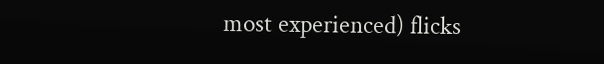most experienced) flicks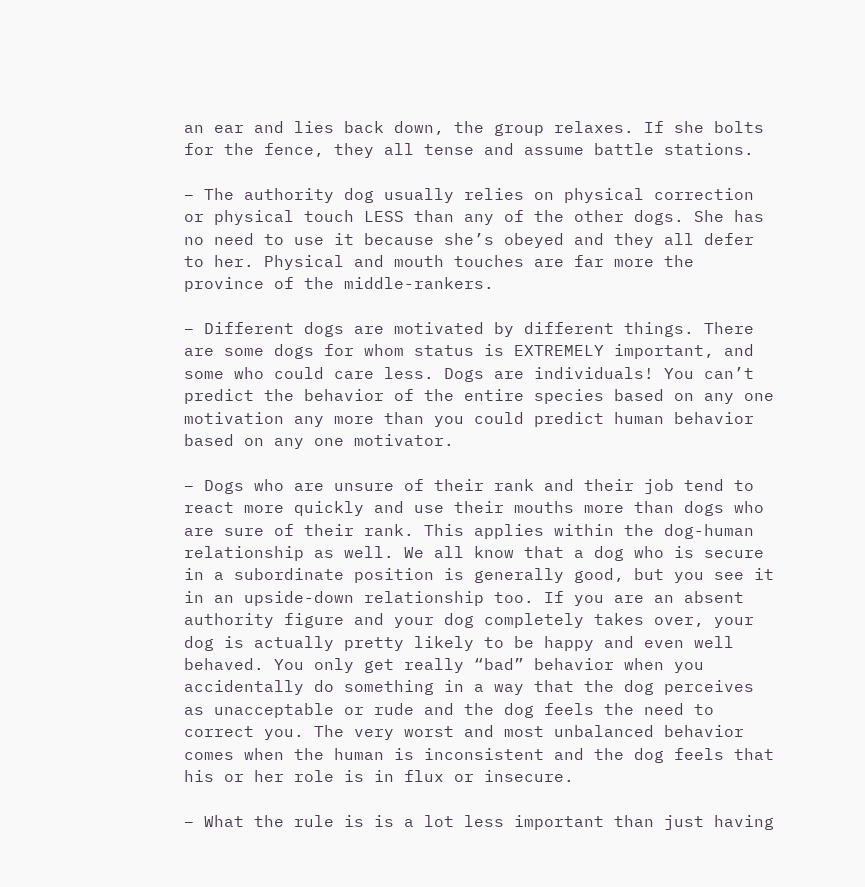an ear and lies back down, the group relaxes. If she bolts for the fence, they all tense and assume battle stations.

– The authority dog usually relies on physical correction or physical touch LESS than any of the other dogs. She has no need to use it because she’s obeyed and they all defer to her. Physical and mouth touches are far more the province of the middle-rankers.

– Different dogs are motivated by different things. There are some dogs for whom status is EXTREMELY important, and some who could care less. Dogs are individuals! You can’t predict the behavior of the entire species based on any one motivation any more than you could predict human behavior based on any one motivator.

– Dogs who are unsure of their rank and their job tend to react more quickly and use their mouths more than dogs who are sure of their rank. This applies within the dog-human relationship as well. We all know that a dog who is secure in a subordinate position is generally good, but you see it in an upside-down relationship too. If you are an absent authority figure and your dog completely takes over, your dog is actually pretty likely to be happy and even well behaved. You only get really “bad” behavior when you accidentally do something in a way that the dog perceives as unacceptable or rude and the dog feels the need to correct you. The very worst and most unbalanced behavior comes when the human is inconsistent and the dog feels that his or her role is in flux or insecure.

– What the rule is is a lot less important than just having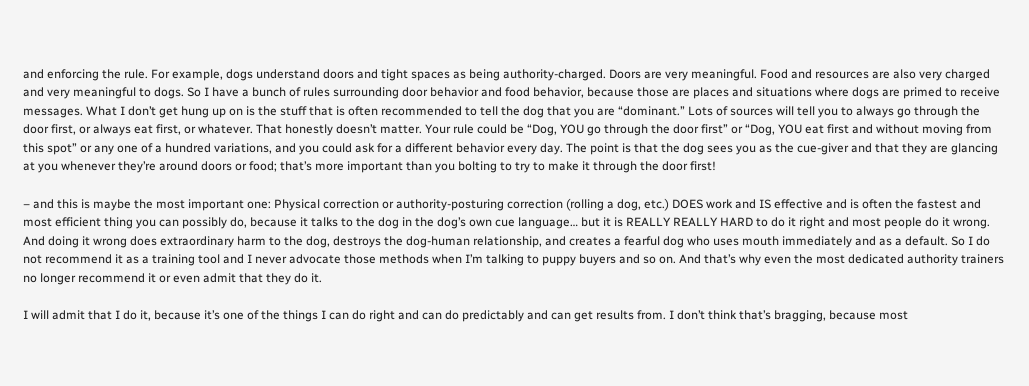and enforcing the rule. For example, dogs understand doors and tight spaces as being authority-charged. Doors are very meaningful. Food and resources are also very charged and very meaningful to dogs. So I have a bunch of rules surrounding door behavior and food behavior, because those are places and situations where dogs are primed to receive messages. What I don’t get hung up on is the stuff that is often recommended to tell the dog that you are “dominant.” Lots of sources will tell you to always go through the door first, or always eat first, or whatever. That honestly doesn’t matter. Your rule could be “Dog, YOU go through the door first” or “Dog, YOU eat first and without moving from this spot” or any one of a hundred variations, and you could ask for a different behavior every day. The point is that the dog sees you as the cue-giver and that they are glancing at you whenever they’re around doors or food; that’s more important than you bolting to try to make it through the door first!

– and this is maybe the most important one: Physical correction or authority-posturing correction (rolling a dog, etc.) DOES work and IS effective and is often the fastest and most efficient thing you can possibly do, because it talks to the dog in the dog’s own cue language… but it is REALLY REALLY HARD to do it right and most people do it wrong. And doing it wrong does extraordinary harm to the dog, destroys the dog-human relationship, and creates a fearful dog who uses mouth immediately and as a default. So I do not recommend it as a training tool and I never advocate those methods when I’m talking to puppy buyers and so on. And that’s why even the most dedicated authority trainers no longer recommend it or even admit that they do it.

I will admit that I do it, because it’s one of the things I can do right and can do predictably and can get results from. I don’t think that’s bragging, because most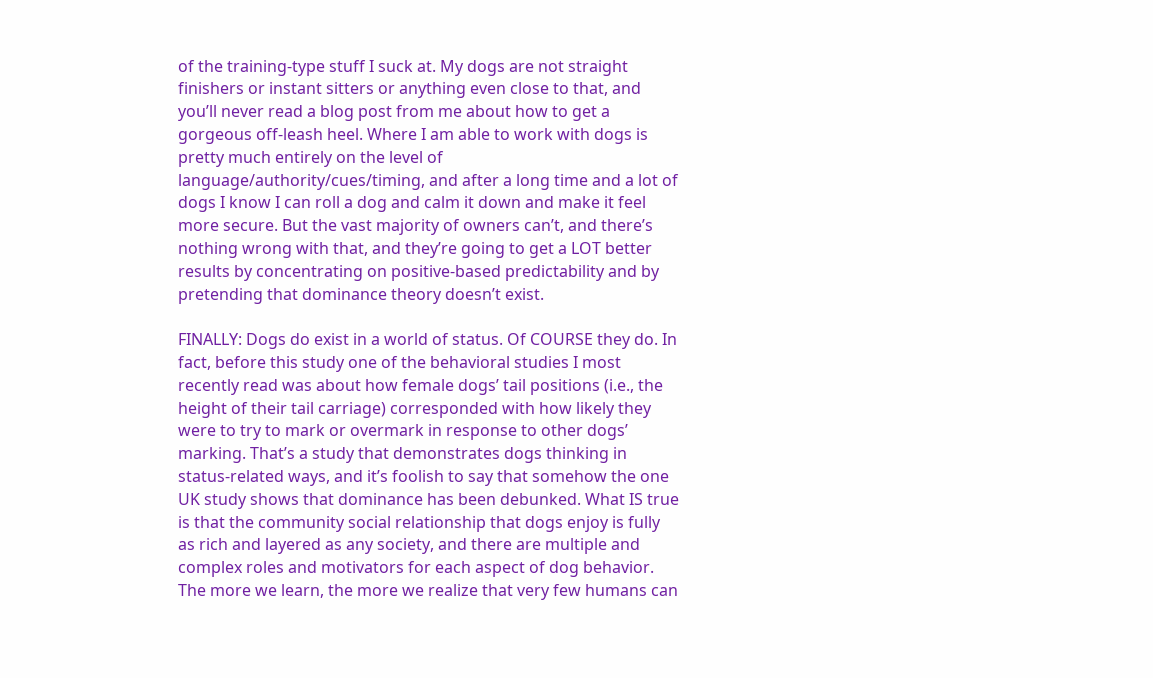of the training-type stuff I suck at. My dogs are not straight finishers or instant sitters or anything even close to that, and you’ll never read a blog post from me about how to get a gorgeous off-leash heel. Where I am able to work with dogs is pretty much entirely on the level of language/authority/cues/timing, and after a long time and a lot of dogs I know I can roll a dog and calm it down and make it feel more secure. But the vast majority of owners can’t, and there’s nothing wrong with that, and they’re going to get a LOT better results by concentrating on positive-based predictability and by pretending that dominance theory doesn’t exist.

FINALLY: Dogs do exist in a world of status. Of COURSE they do. In fact, before this study one of the behavioral studies I most recently read was about how female dogs’ tail positions (i.e., the height of their tail carriage) corresponded with how likely they were to try to mark or overmark in response to other dogs’ marking. That’s a study that demonstrates dogs thinking in status-related ways, and it’s foolish to say that somehow the one UK study shows that dominance has been debunked. What IS true is that the community social relationship that dogs enjoy is fully as rich and layered as any society, and there are multiple and complex roles and motivators for each aspect of dog behavior. The more we learn, the more we realize that very few humans can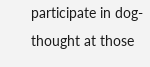participate in dog-thought at those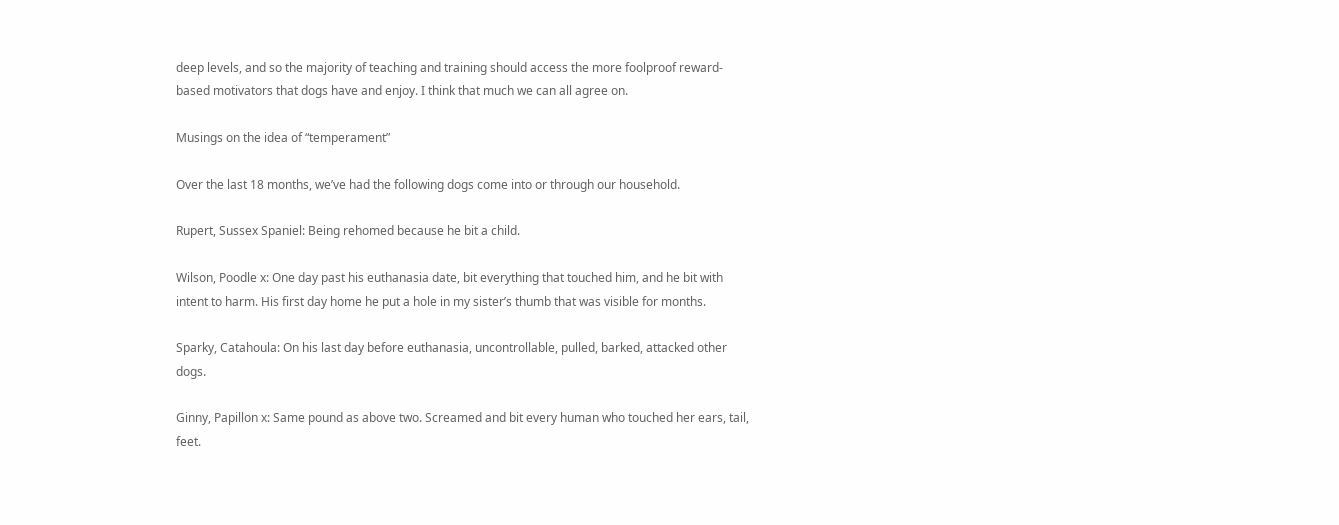deep levels, and so the majority of teaching and training should access the more foolproof reward-based motivators that dogs have and enjoy. I think that much we can all agree on.

Musings on the idea of “temperament”

Over the last 18 months, we’ve had the following dogs come into or through our household.

Rupert, Sussex Spaniel: Being rehomed because he bit a child.

Wilson, Poodle x: One day past his euthanasia date, bit everything that touched him, and he bit with intent to harm. His first day home he put a hole in my sister’s thumb that was visible for months.

Sparky, Catahoula: On his last day before euthanasia, uncontrollable, pulled, barked, attacked other dogs.

Ginny, Papillon x: Same pound as above two. Screamed and bit every human who touched her ears, tail, feet.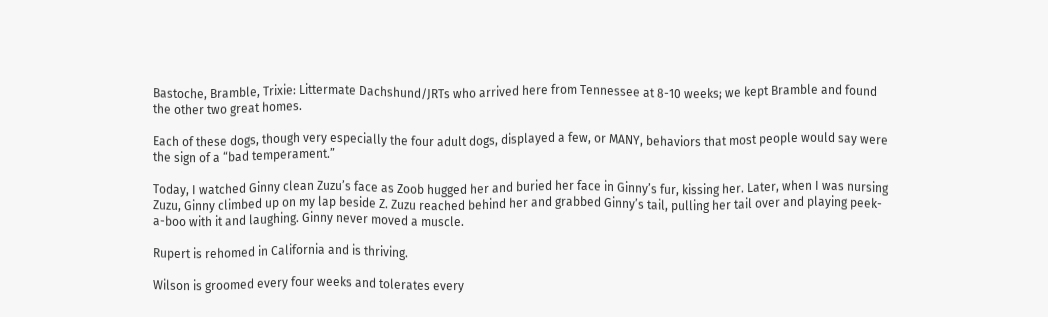Bastoche, Bramble, Trixie: Littermate Dachshund/JRTs who arrived here from Tennessee at 8-10 weeks; we kept Bramble and found the other two great homes.

Each of these dogs, though very especially the four adult dogs, displayed a few, or MANY, behaviors that most people would say were the sign of a “bad temperament.”

Today, I watched Ginny clean Zuzu’s face as Zoob hugged her and buried her face in Ginny’s fur, kissing her. Later, when I was nursing Zuzu, Ginny climbed up on my lap beside Z. Zuzu reached behind her and grabbed Ginny’s tail, pulling her tail over and playing peek-a-boo with it and laughing. Ginny never moved a muscle.

Rupert is rehomed in California and is thriving.

Wilson is groomed every four weeks and tolerates every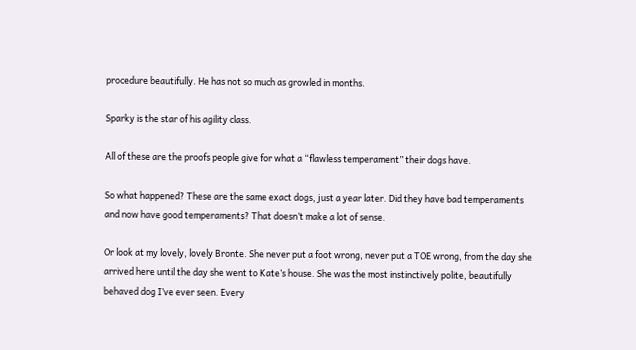procedure beautifully. He has not so much as growled in months.

Sparky is the star of his agility class.

All of these are the proofs people give for what a “flawless temperament” their dogs have.

So what happened? These are the same exact dogs, just a year later. Did they have bad temperaments and now have good temperaments? That doesn’t make a lot of sense.

Or look at my lovely, lovely Bronte. She never put a foot wrong, never put a TOE wrong, from the day she arrived here until the day she went to Kate’s house. She was the most instinctively polite, beautifully behaved dog I’ve ever seen. Every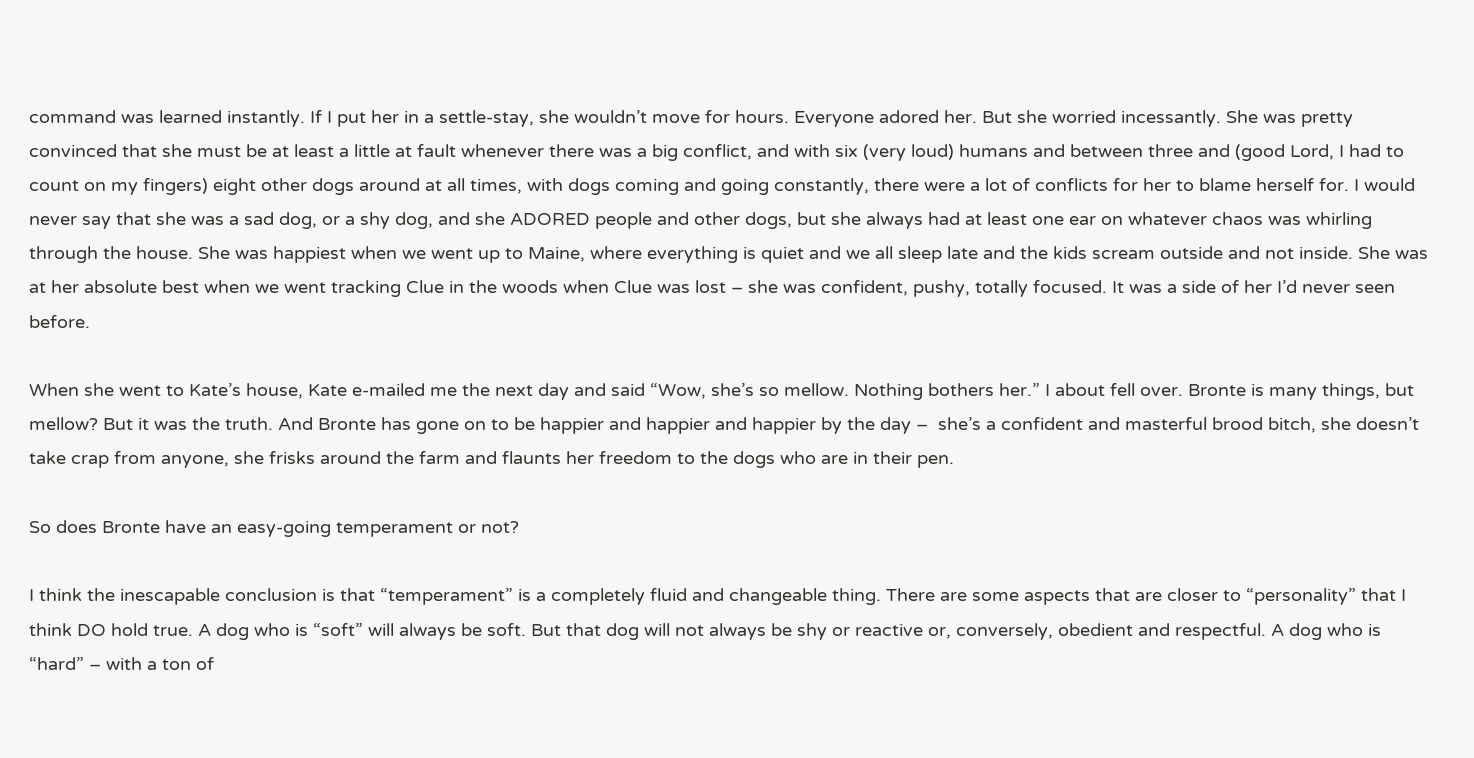command was learned instantly. If I put her in a settle-stay, she wouldn’t move for hours. Everyone adored her. But she worried incessantly. She was pretty convinced that she must be at least a little at fault whenever there was a big conflict, and with six (very loud) humans and between three and (good Lord, I had to count on my fingers) eight other dogs around at all times, with dogs coming and going constantly, there were a lot of conflicts for her to blame herself for. I would never say that she was a sad dog, or a shy dog, and she ADORED people and other dogs, but she always had at least one ear on whatever chaos was whirling through the house. She was happiest when we went up to Maine, where everything is quiet and we all sleep late and the kids scream outside and not inside. She was at her absolute best when we went tracking Clue in the woods when Clue was lost – she was confident, pushy, totally focused. It was a side of her I’d never seen before.

When she went to Kate’s house, Kate e-mailed me the next day and said “Wow, she’s so mellow. Nothing bothers her.” I about fell over. Bronte is many things, but mellow? But it was the truth. And Bronte has gone on to be happier and happier and happier by the day –  she’s a confident and masterful brood bitch, she doesn’t take crap from anyone, she frisks around the farm and flaunts her freedom to the dogs who are in their pen.

So does Bronte have an easy-going temperament or not?

I think the inescapable conclusion is that “temperament” is a completely fluid and changeable thing. There are some aspects that are closer to “personality” that I think DO hold true. A dog who is “soft” will always be soft. But that dog will not always be shy or reactive or, conversely, obedient and respectful. A dog who is “hard” – with a ton of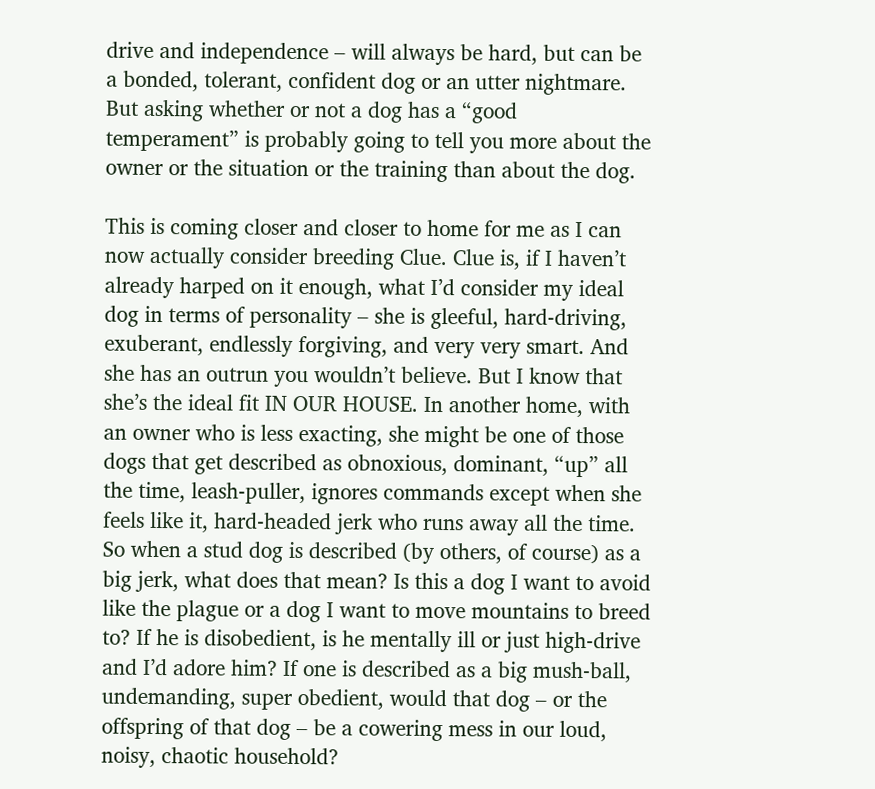drive and independence – will always be hard, but can be a bonded, tolerant, confident dog or an utter nightmare. But asking whether or not a dog has a “good temperament” is probably going to tell you more about the owner or the situation or the training than about the dog.

This is coming closer and closer to home for me as I can now actually consider breeding Clue. Clue is, if I haven’t already harped on it enough, what I’d consider my ideal dog in terms of personality – she is gleeful, hard-driving, exuberant, endlessly forgiving, and very very smart. And she has an outrun you wouldn’t believe. But I know that she’s the ideal fit IN OUR HOUSE. In another home, with an owner who is less exacting, she might be one of those dogs that get described as obnoxious, dominant, “up” all the time, leash-puller, ignores commands except when she feels like it, hard-headed jerk who runs away all the time. So when a stud dog is described (by others, of course) as a big jerk, what does that mean? Is this a dog I want to avoid like the plague or a dog I want to move mountains to breed to? If he is disobedient, is he mentally ill or just high-drive and I’d adore him? If one is described as a big mush-ball, undemanding, super obedient, would that dog – or the offspring of that dog – be a cowering mess in our loud, noisy, chaotic household?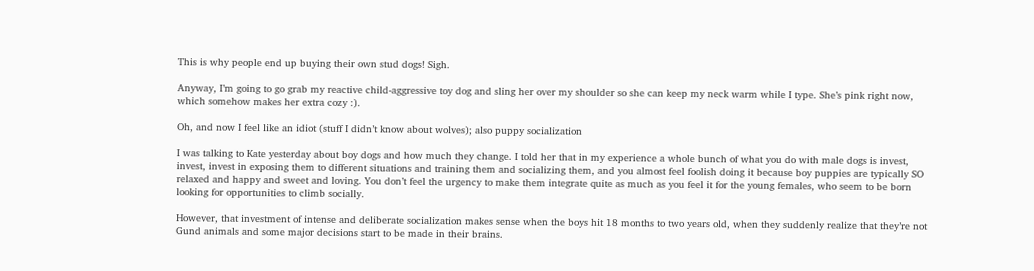This is why people end up buying their own stud dogs! Sigh.

Anyway, I’m going to go grab my reactive child-aggressive toy dog and sling her over my shoulder so she can keep my neck warm while I type. She’s pink right now, which somehow makes her extra cozy :).

Oh, and now I feel like an idiot (stuff I didn’t know about wolves); also puppy socialization

I was talking to Kate yesterday about boy dogs and how much they change. I told her that in my experience a whole bunch of what you do with male dogs is invest, invest, invest in exposing them to different situations and training them and socializing them, and you almost feel foolish doing it because boy puppies are typically SO relaxed and happy and sweet and loving. You don’t feel the urgency to make them integrate quite as much as you feel it for the young females, who seem to be born looking for opportunities to climb socially.

However, that investment of intense and deliberate socialization makes sense when the boys hit 18 months to two years old, when they suddenly realize that they’re not Gund animals and some major decisions start to be made in their brains.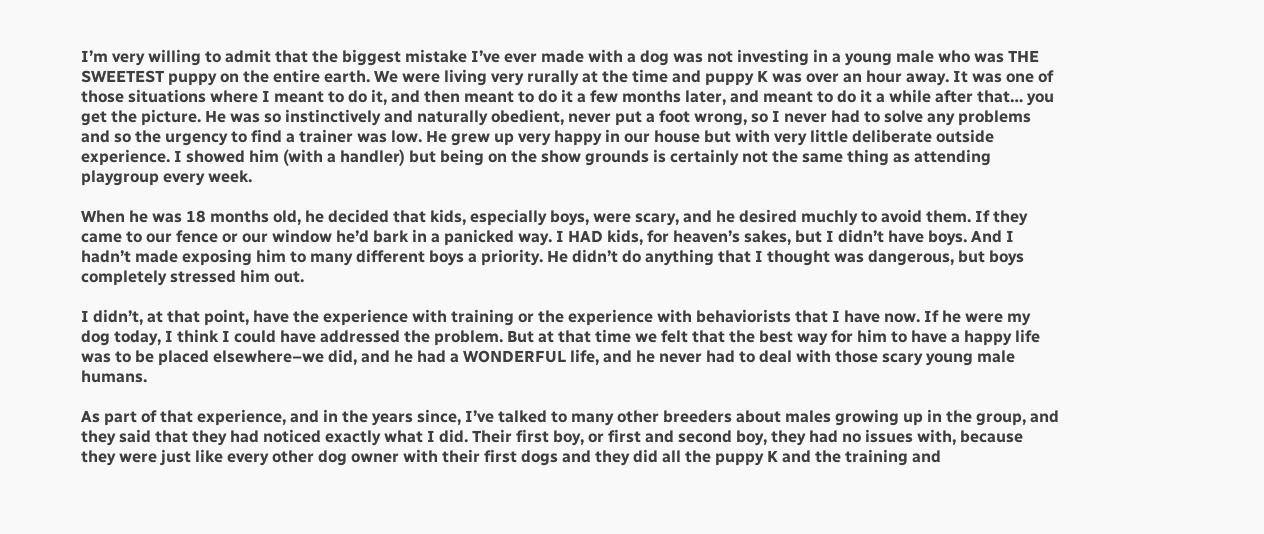I’m very willing to admit that the biggest mistake I’ve ever made with a dog was not investing in a young male who was THE SWEETEST puppy on the entire earth. We were living very rurally at the time and puppy K was over an hour away. It was one of those situations where I meant to do it, and then meant to do it a few months later, and meant to do it a while after that… you get the picture. He was so instinctively and naturally obedient, never put a foot wrong, so I never had to solve any problems and so the urgency to find a trainer was low. He grew up very happy in our house but with very little deliberate outside experience. I showed him (with a handler) but being on the show grounds is certainly not the same thing as attending playgroup every week.

When he was 18 months old, he decided that kids, especially boys, were scary, and he desired muchly to avoid them. If they came to our fence or our window he’d bark in a panicked way. I HAD kids, for heaven’s sakes, but I didn’t have boys. And I hadn’t made exposing him to many different boys a priority. He didn’t do anything that I thought was dangerous, but boys completely stressed him out.

I didn’t, at that point, have the experience with training or the experience with behaviorists that I have now. If he were my dog today, I think I could have addressed the problem. But at that time we felt that the best way for him to have a happy life was to be placed elsewhere–we did, and he had a WONDERFUL life, and he never had to deal with those scary young male humans.

As part of that experience, and in the years since, I’ve talked to many other breeders about males growing up in the group, and they said that they had noticed exactly what I did. Their first boy, or first and second boy, they had no issues with, because they were just like every other dog owner with their first dogs and they did all the puppy K and the training and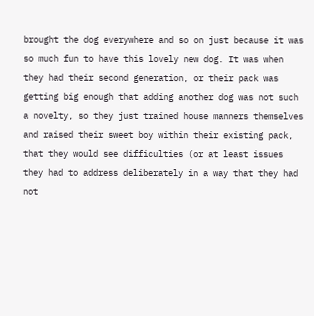brought the dog everywhere and so on just because it was so much fun to have this lovely new dog. It was when they had their second generation, or their pack was getting big enough that adding another dog was not such a novelty, so they just trained house manners themselves and raised their sweet boy within their existing pack, that they would see difficulties (or at least issues they had to address deliberately in a way that they had not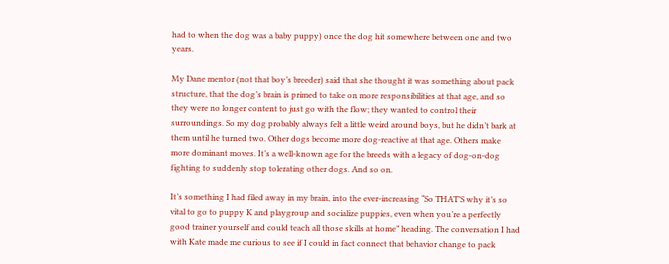had to when the dog was a baby puppy) once the dog hit somewhere between one and two years.

My Dane mentor (not that boy’s breeder) said that she thought it was something about pack structure, that the dog’s brain is primed to take on more responsibilities at that age, and so they were no longer content to just go with the flow; they wanted to control their surroundings. So my dog probably always felt a little weird around boys, but he didn’t bark at them until he turned two. Other dogs become more dog-reactive at that age. Others make more dominant moves. It’s a well-known age for the breeds with a legacy of dog-on-dog fighting to suddenly stop tolerating other dogs. And so on.

It’s something I had filed away in my brain, into the ever-increasing “So THAT’S why it’s so vital to go to puppy K and playgroup and socialize puppies, even when you’re a perfectly good trainer yourself and could teach all those skills at home” heading. The conversation I had with Kate made me curious to see if I could in fact connect that behavior change to pack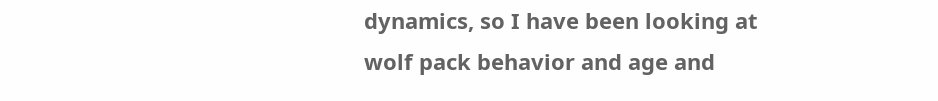dynamics, so I have been looking at wolf pack behavior and age and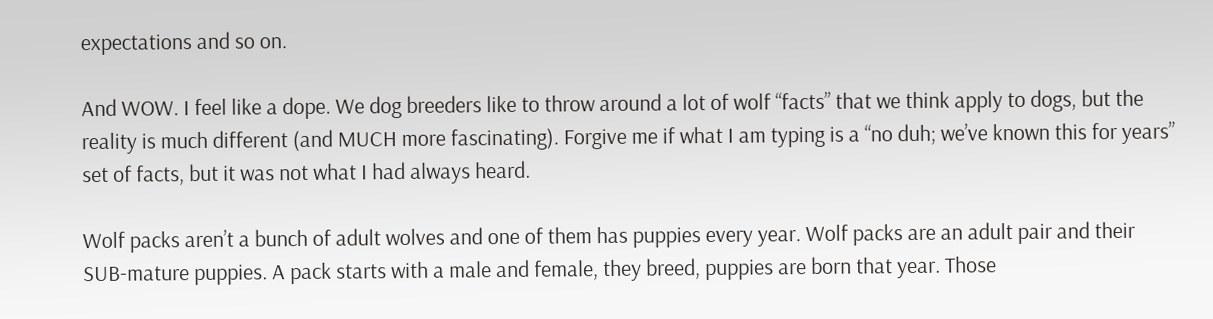expectations and so on.

And WOW. I feel like a dope. We dog breeders like to throw around a lot of wolf “facts” that we think apply to dogs, but the reality is much different (and MUCH more fascinating). Forgive me if what I am typing is a “no duh; we’ve known this for years” set of facts, but it was not what I had always heard.

Wolf packs aren’t a bunch of adult wolves and one of them has puppies every year. Wolf packs are an adult pair and their SUB-mature puppies. A pack starts with a male and female, they breed, puppies are born that year. Those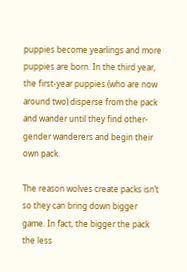puppies become yearlings and more puppies are born. In the third year, the first-year puppies (who are now around two) disperse from the pack and wander until they find other-gender wanderers and begin their own pack.

The reason wolves create packs isn’t so they can bring down bigger game. In fact, the bigger the pack the less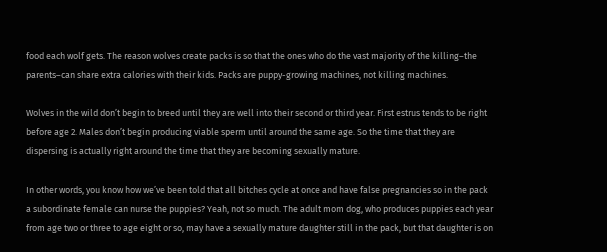food each wolf gets. The reason wolves create packs is so that the ones who do the vast majority of the killing–the parents–can share extra calories with their kids. Packs are puppy-growing machines, not killing machines.

Wolves in the wild don’t begin to breed until they are well into their second or third year. First estrus tends to be right before age 2. Males don’t begin producing viable sperm until around the same age. So the time that they are dispersing is actually right around the time that they are becoming sexually mature.

In other words, you know how we’ve been told that all bitches cycle at once and have false pregnancies so in the pack a subordinate female can nurse the puppies? Yeah, not so much. The adult mom dog, who produces puppies each year from age two or three to age eight or so, may have a sexually mature daughter still in the pack, but that daughter is on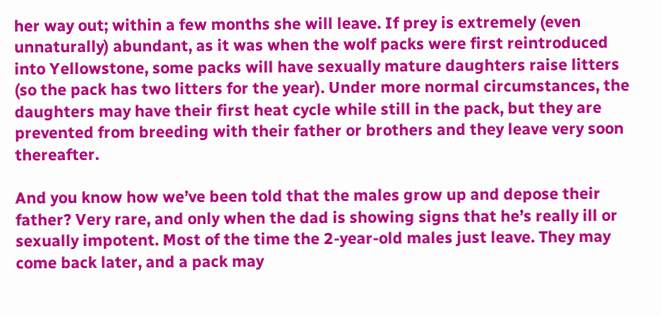her way out; within a few months she will leave. If prey is extremely (even unnaturally) abundant, as it was when the wolf packs were first reintroduced into Yellowstone, some packs will have sexually mature daughters raise litters (so the pack has two litters for the year). Under more normal circumstances, the daughters may have their first heat cycle while still in the pack, but they are prevented from breeding with their father or brothers and they leave very soon thereafter.

And you know how we’ve been told that the males grow up and depose their father? Very rare, and only when the dad is showing signs that he’s really ill or sexually impotent. Most of the time the 2-year-old males just leave. They may come back later, and a pack may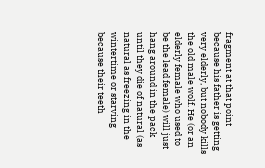fragment at that point because his father is getting very elderly, but nobody kills the old male wolf. He (or an elderly female who used to be the lead female) will just hang around in the pack until they die of natural (as natural as freezing in the wintertime or starving because their teeth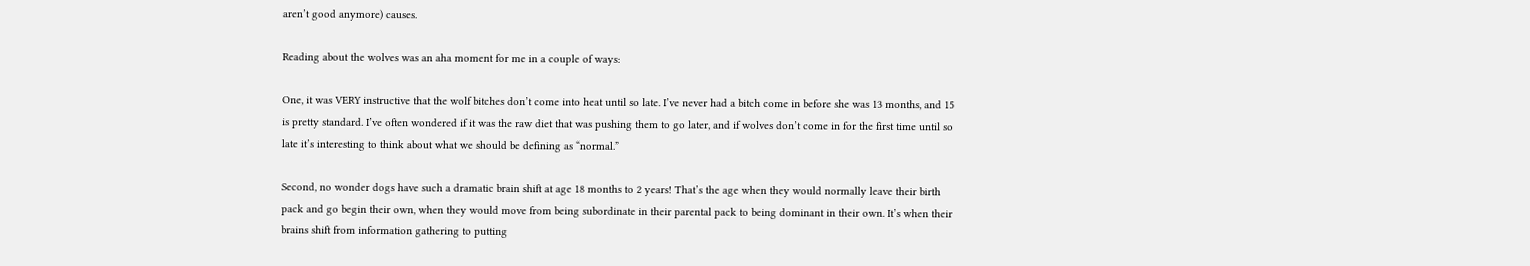aren’t good anymore) causes.

Reading about the wolves was an aha moment for me in a couple of ways:

One, it was VERY instructive that the wolf bitches don’t come into heat until so late. I’ve never had a bitch come in before she was 13 months, and 15 is pretty standard. I’ve often wondered if it was the raw diet that was pushing them to go later, and if wolves don’t come in for the first time until so late it’s interesting to think about what we should be defining as “normal.”

Second, no wonder dogs have such a dramatic brain shift at age 18 months to 2 years! That’s the age when they would normally leave their birth pack and go begin their own, when they would move from being subordinate in their parental pack to being dominant in their own. It’s when their brains shift from information gathering to putting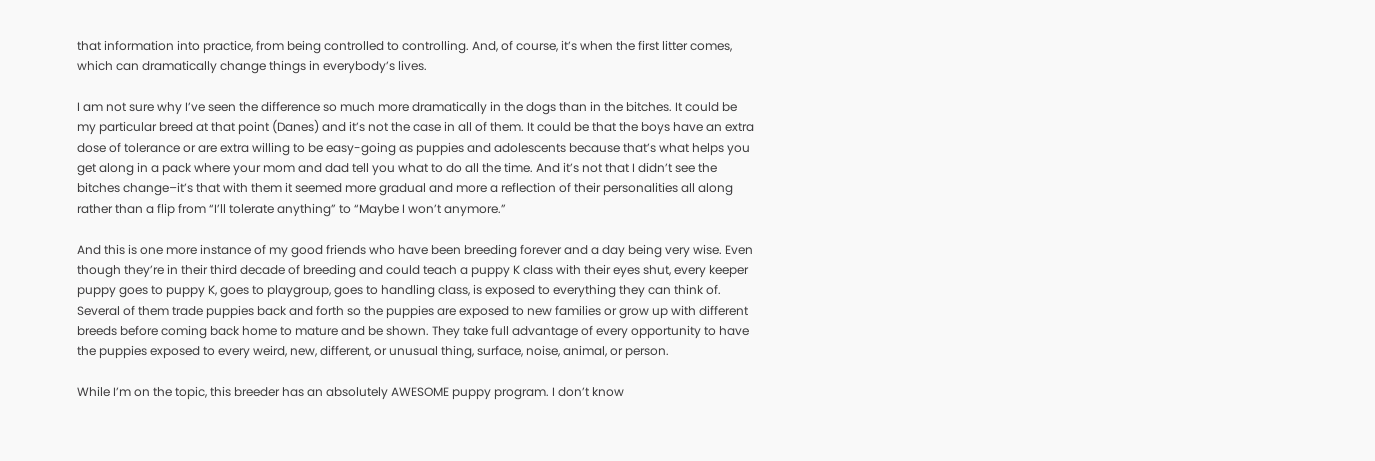that information into practice, from being controlled to controlling. And, of course, it’s when the first litter comes, which can dramatically change things in everybody’s lives.

I am not sure why I’ve seen the difference so much more dramatically in the dogs than in the bitches. It could be my particular breed at that point (Danes) and it’s not the case in all of them. It could be that the boys have an extra dose of tolerance or are extra willing to be easy-going as puppies and adolescents because that’s what helps you get along in a pack where your mom and dad tell you what to do all the time. And it’s not that I didn’t see the bitches change–it’s that with them it seemed more gradual and more a reflection of their personalities all along rather than a flip from “I’ll tolerate anything” to “Maybe I won’t anymore.”

And this is one more instance of my good friends who have been breeding forever and a day being very wise. Even though they’re in their third decade of breeding and could teach a puppy K class with their eyes shut, every keeper puppy goes to puppy K, goes to playgroup, goes to handling class, is exposed to everything they can think of. Several of them trade puppies back and forth so the puppies are exposed to new families or grow up with different breeds before coming back home to mature and be shown. They take full advantage of every opportunity to have the puppies exposed to every weird, new, different, or unusual thing, surface, noise, animal, or person.

While I’m on the topic, this breeder has an absolutely AWESOME puppy program. I don’t know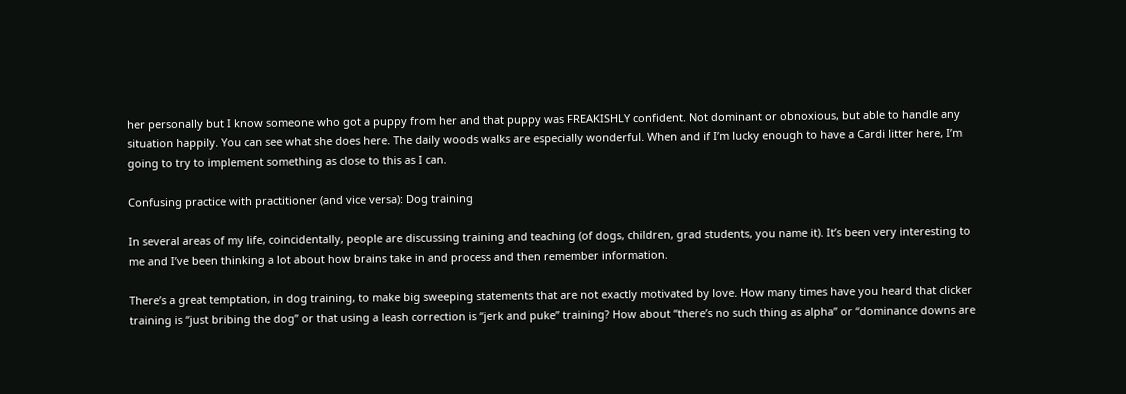her personally but I know someone who got a puppy from her and that puppy was FREAKISHLY confident. Not dominant or obnoxious, but able to handle any situation happily. You can see what she does here. The daily woods walks are especially wonderful. When and if I’m lucky enough to have a Cardi litter here, I’m going to try to implement something as close to this as I can.

Confusing practice with practitioner (and vice versa): Dog training

In several areas of my life, coincidentally, people are discussing training and teaching (of dogs, children, grad students, you name it). It’s been very interesting to me and I’ve been thinking a lot about how brains take in and process and then remember information.

There’s a great temptation, in dog training, to make big sweeping statements that are not exactly motivated by love. How many times have you heard that clicker training is “just bribing the dog” or that using a leash correction is “jerk and puke” training? How about “there’s no such thing as alpha” or “dominance downs are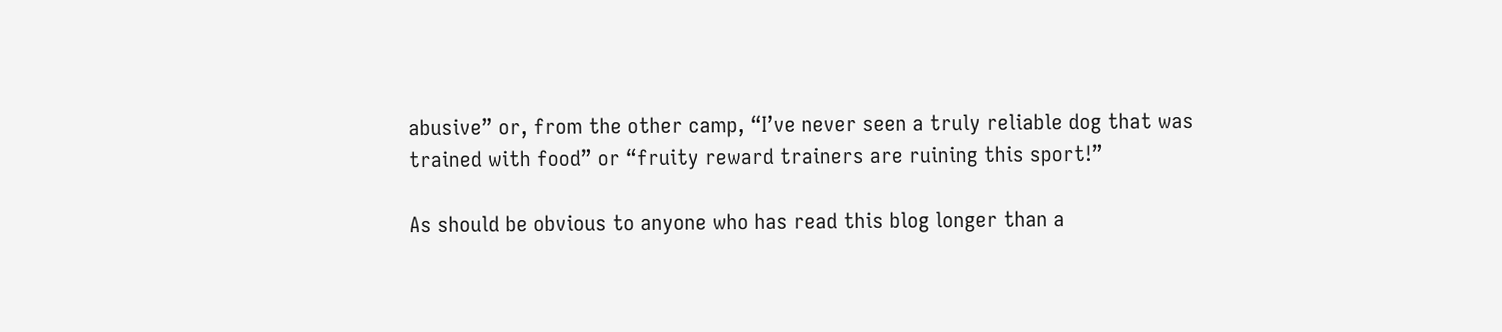abusive” or, from the other camp, “I’ve never seen a truly reliable dog that was trained with food” or “fruity reward trainers are ruining this sport!”

As should be obvious to anyone who has read this blog longer than a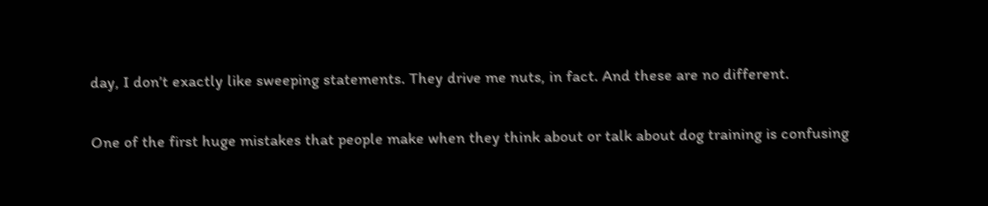day, I don’t exactly like sweeping statements. They drive me nuts, in fact. And these are no different.

One of the first huge mistakes that people make when they think about or talk about dog training is confusing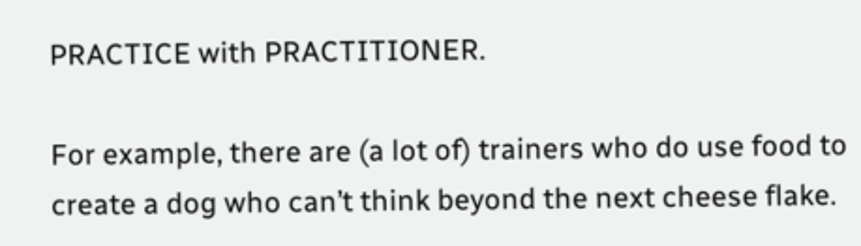PRACTICE with PRACTITIONER.

For example, there are (a lot of) trainers who do use food to create a dog who can’t think beyond the next cheese flake.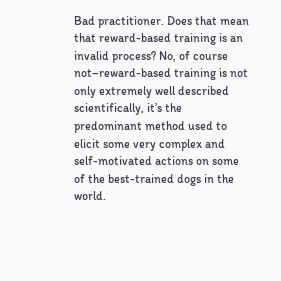Bad practitioner. Does that mean that reward-based training is an invalid process? No, of course not–reward-based training is not only extremely well described scientifically, it’s the predominant method used to elicit some very complex and self-motivated actions on some of the best-trained dogs in the world.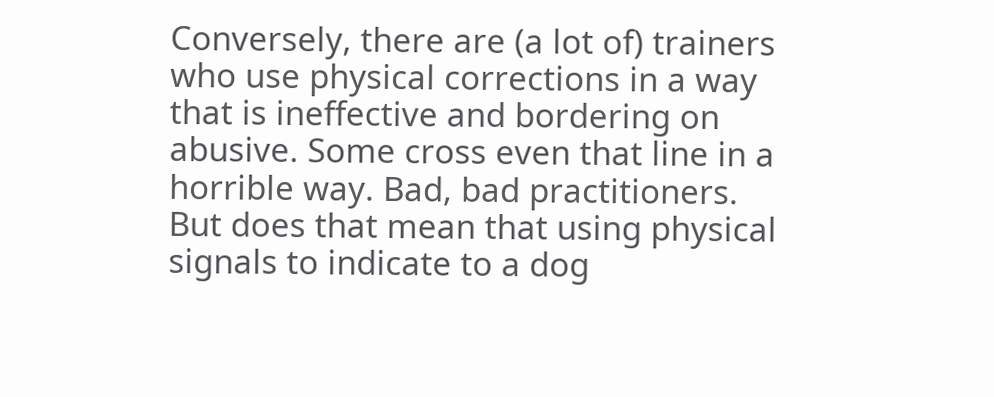Conversely, there are (a lot of) trainers who use physical corrections in a way that is ineffective and bordering on abusive. Some cross even that line in a horrible way. Bad, bad practitioners. But does that mean that using physical signals to indicate to a dog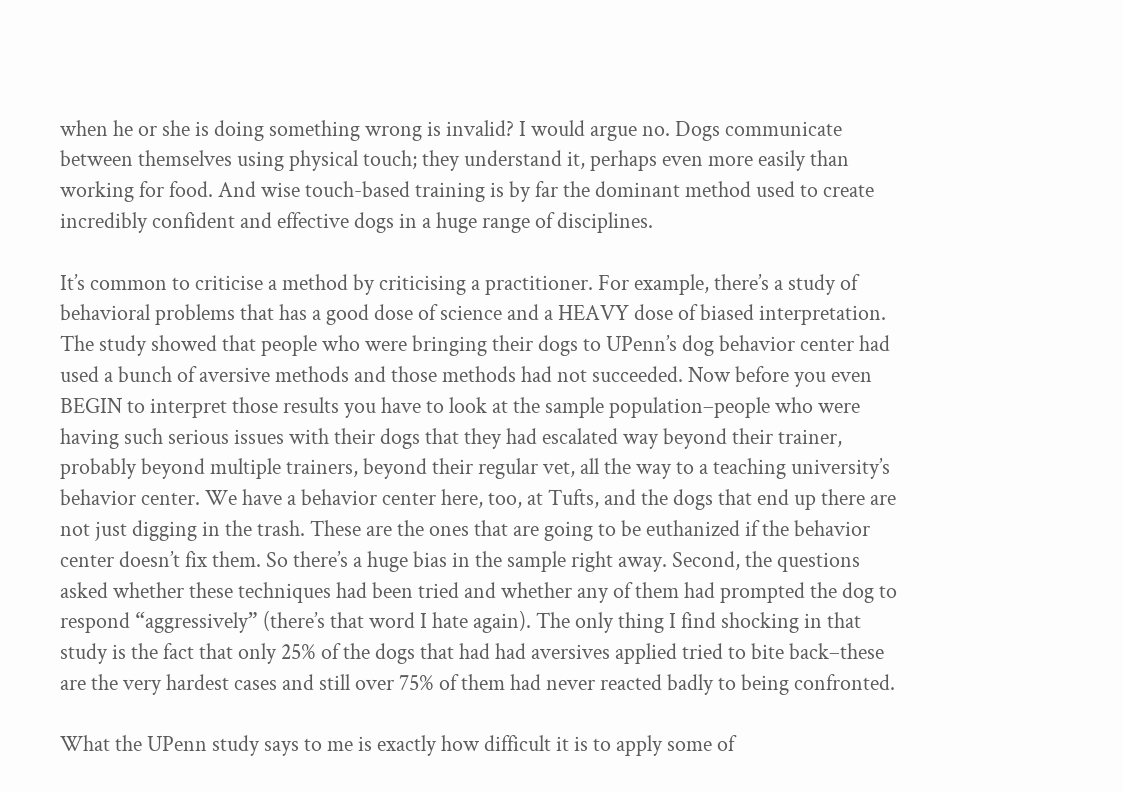when he or she is doing something wrong is invalid? I would argue no. Dogs communicate between themselves using physical touch; they understand it, perhaps even more easily than working for food. And wise touch-based training is by far the dominant method used to create incredibly confident and effective dogs in a huge range of disciplines.

It’s common to criticise a method by criticising a practitioner. For example, there’s a study of behavioral problems that has a good dose of science and a HEAVY dose of biased interpretation. The study showed that people who were bringing their dogs to UPenn’s dog behavior center had used a bunch of aversive methods and those methods had not succeeded. Now before you even BEGIN to interpret those results you have to look at the sample population–people who were having such serious issues with their dogs that they had escalated way beyond their trainer, probably beyond multiple trainers, beyond their regular vet, all the way to a teaching university’s behavior center. We have a behavior center here, too, at Tufts, and the dogs that end up there are not just digging in the trash. These are the ones that are going to be euthanized if the behavior center doesn’t fix them. So there’s a huge bias in the sample right away. Second, the questions asked whether these techniques had been tried and whether any of them had prompted the dog to respond “aggressively” (there’s that word I hate again). The only thing I find shocking in that study is the fact that only 25% of the dogs that had had aversives applied tried to bite back–these are the very hardest cases and still over 75% of them had never reacted badly to being confronted.

What the UPenn study says to me is exactly how difficult it is to apply some of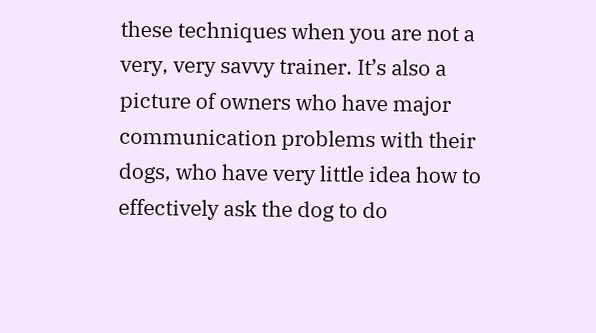these techniques when you are not a very, very savvy trainer. It’s also a picture of owners who have major communication problems with their dogs, who have very little idea how to effectively ask the dog to do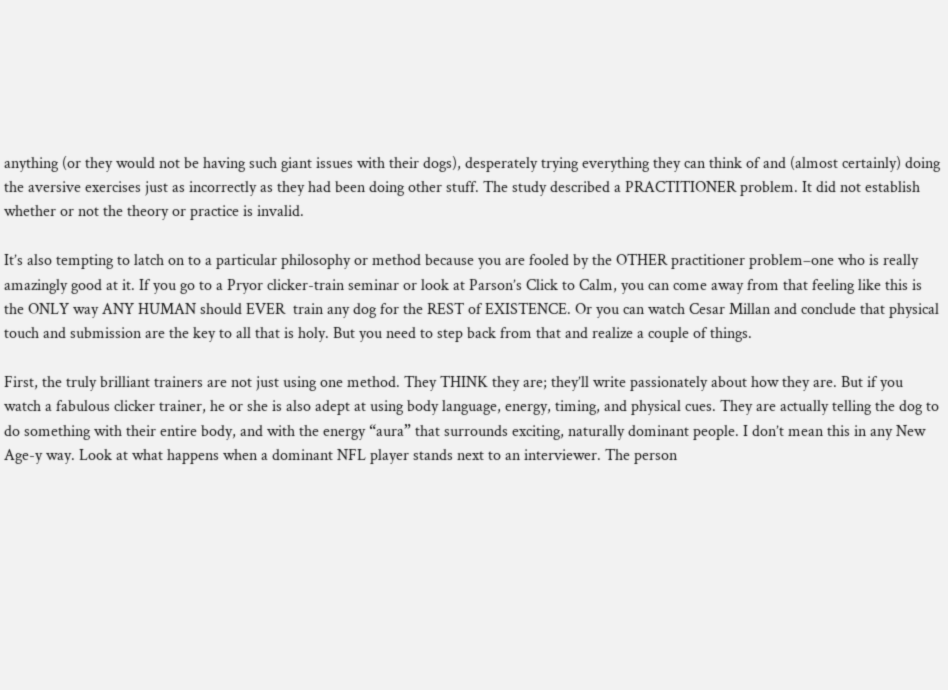anything (or they would not be having such giant issues with their dogs), desperately trying everything they can think of and (almost certainly) doing the aversive exercises just as incorrectly as they had been doing other stuff. The study described a PRACTITIONER problem. It did not establish whether or not the theory or practice is invalid.

It’s also tempting to latch on to a particular philosophy or method because you are fooled by the OTHER practitioner problem–one who is really amazingly good at it. If you go to a Pryor clicker-train seminar or look at Parson’s Click to Calm, you can come away from that feeling like this is the ONLY way ANY HUMAN should EVER  train any dog for the REST of EXISTENCE. Or you can watch Cesar Millan and conclude that physical touch and submission are the key to all that is holy. But you need to step back from that and realize a couple of things.

First, the truly brilliant trainers are not just using one method. They THINK they are; they’ll write passionately about how they are. But if you watch a fabulous clicker trainer, he or she is also adept at using body language, energy, timing, and physical cues. They are actually telling the dog to do something with their entire body, and with the energy “aura” that surrounds exciting, naturally dominant people. I don’t mean this in any New Age-y way. Look at what happens when a dominant NFL player stands next to an interviewer. The person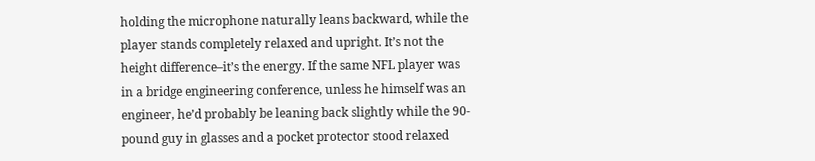holding the microphone naturally leans backward, while the player stands completely relaxed and upright. It’s not the height difference–it’s the energy. If the same NFL player was in a bridge engineering conference, unless he himself was an engineer, he’d probably be leaning back slightly while the 90-pound guy in glasses and a pocket protector stood relaxed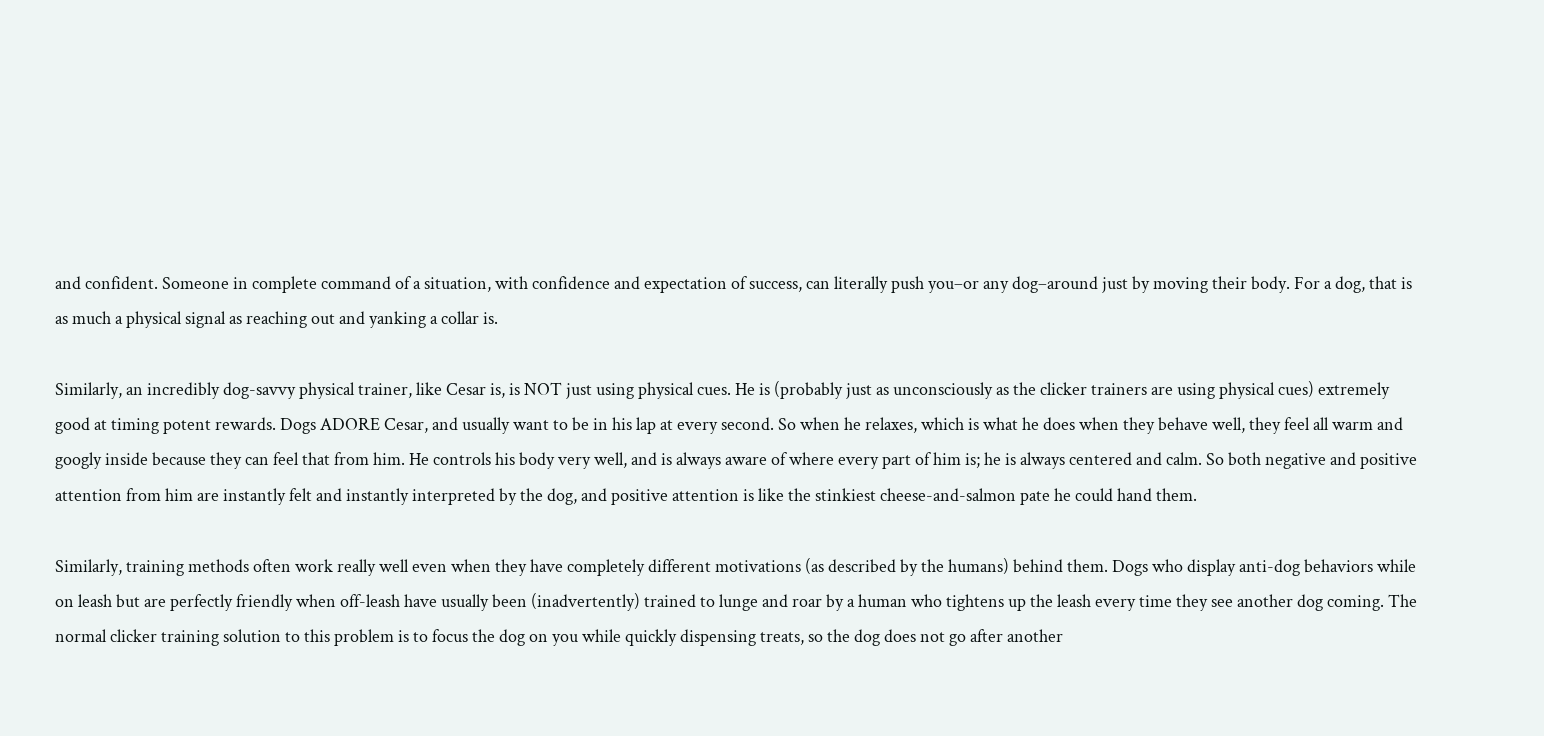and confident. Someone in complete command of a situation, with confidence and expectation of success, can literally push you–or any dog–around just by moving their body. For a dog, that is as much a physical signal as reaching out and yanking a collar is.

Similarly, an incredibly dog-savvy physical trainer, like Cesar is, is NOT just using physical cues. He is (probably just as unconsciously as the clicker trainers are using physical cues) extremely good at timing potent rewards. Dogs ADORE Cesar, and usually want to be in his lap at every second. So when he relaxes, which is what he does when they behave well, they feel all warm and googly inside because they can feel that from him. He controls his body very well, and is always aware of where every part of him is; he is always centered and calm. So both negative and positive attention from him are instantly felt and instantly interpreted by the dog, and positive attention is like the stinkiest cheese-and-salmon pate he could hand them.

Similarly, training methods often work really well even when they have completely different motivations (as described by the humans) behind them. Dogs who display anti-dog behaviors while on leash but are perfectly friendly when off-leash have usually been (inadvertently) trained to lunge and roar by a human who tightens up the leash every time they see another dog coming. The normal clicker training solution to this problem is to focus the dog on you while quickly dispensing treats, so the dog does not go after another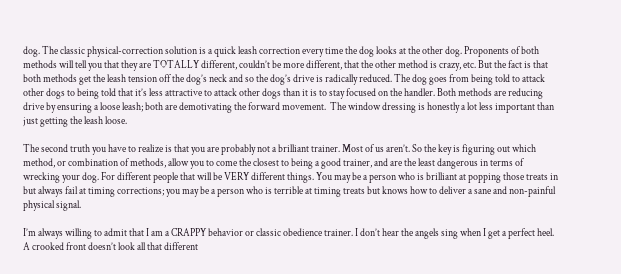dog. The classic physical-correction solution is a quick leash correction every time the dog looks at the other dog. Proponents of both methods will tell you that they are TOTALLY different, couldn’t be more different, that the other method is crazy, etc. But the fact is that both methods get the leash tension off the dog’s neck and so the dog’s drive is radically reduced. The dog goes from being told to attack other dogs to being told that it’s less attractive to attack other dogs than it is to stay focused on the handler. Both methods are reducing drive by ensuring a loose leash; both are demotivating the forward movement.  The window dressing is honestly a lot less important than just getting the leash loose.

The second truth you have to realize is that you are probably not a brilliant trainer. Most of us aren’t. So the key is figuring out which method, or combination of methods, allow you to come the closest to being a good trainer, and are the least dangerous in terms of wrecking your dog. For different people that will be VERY different things. You may be a person who is brilliant at popping those treats in but always fail at timing corrections; you may be a person who is terrible at timing treats but knows how to deliver a sane and non-painful physical signal.

I’m always willing to admit that I am a CRAPPY behavior or classic obedience trainer. I don’t hear the angels sing when I get a perfect heel. A crooked front doesn’t look all that different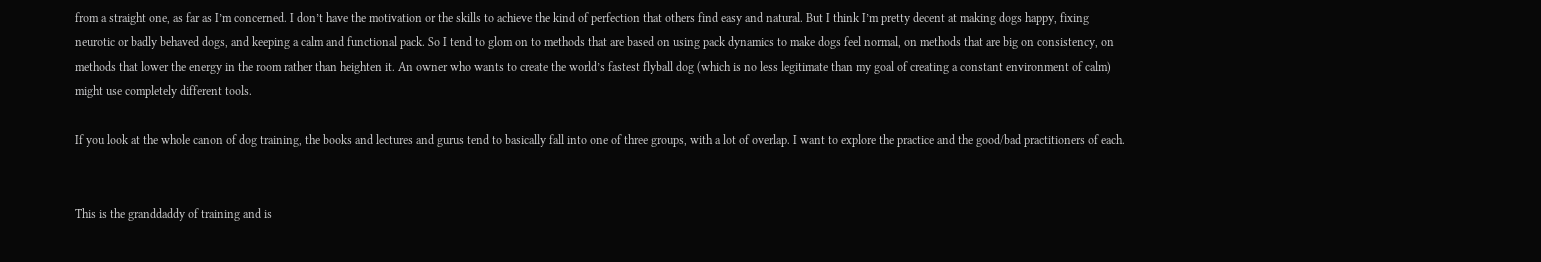from a straight one, as far as I’m concerned. I don’t have the motivation or the skills to achieve the kind of perfection that others find easy and natural. But I think I’m pretty decent at making dogs happy, fixing neurotic or badly behaved dogs, and keeping a calm and functional pack. So I tend to glom on to methods that are based on using pack dynamics to make dogs feel normal, on methods that are big on consistency, on methods that lower the energy in the room rather than heighten it. An owner who wants to create the world’s fastest flyball dog (which is no less legitimate than my goal of creating a constant environment of calm) might use completely different tools.

If you look at the whole canon of dog training, the books and lectures and gurus tend to basically fall into one of three groups, with a lot of overlap. I want to explore the practice and the good/bad practitioners of each.


This is the granddaddy of training and is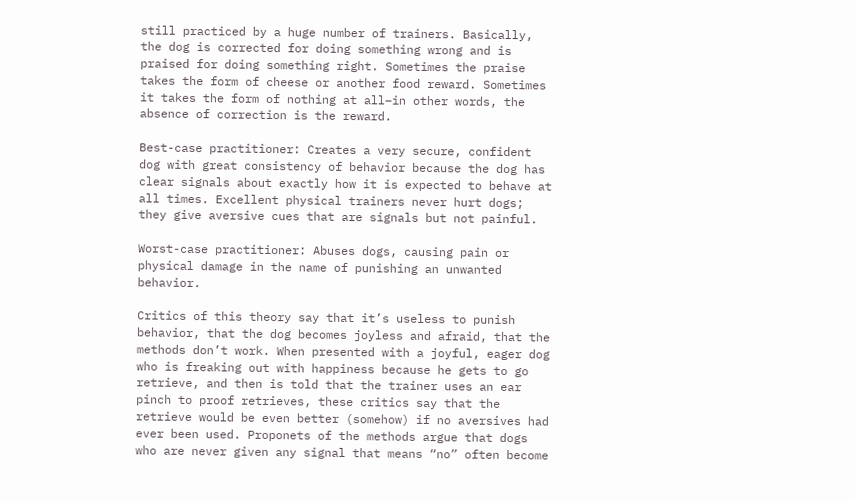still practiced by a huge number of trainers. Basically, the dog is corrected for doing something wrong and is praised for doing something right. Sometimes the praise takes the form of cheese or another food reward. Sometimes it takes the form of nothing at all–in other words, the absence of correction is the reward.

Best-case practitioner: Creates a very secure, confident dog with great consistency of behavior because the dog has clear signals about exactly how it is expected to behave at all times. Excellent physical trainers never hurt dogs; they give aversive cues that are signals but not painful.

Worst-case practitioner: Abuses dogs, causing pain or physical damage in the name of punishing an unwanted behavior.

Critics of this theory say that it’s useless to punish behavior, that the dog becomes joyless and afraid, that the methods don’t work. When presented with a joyful, eager dog who is freaking out with happiness because he gets to go retrieve, and then is told that the trainer uses an ear pinch to proof retrieves, these critics say that the retrieve would be even better (somehow) if no aversives had ever been used. Proponets of the methods argue that dogs who are never given any signal that means “no” often become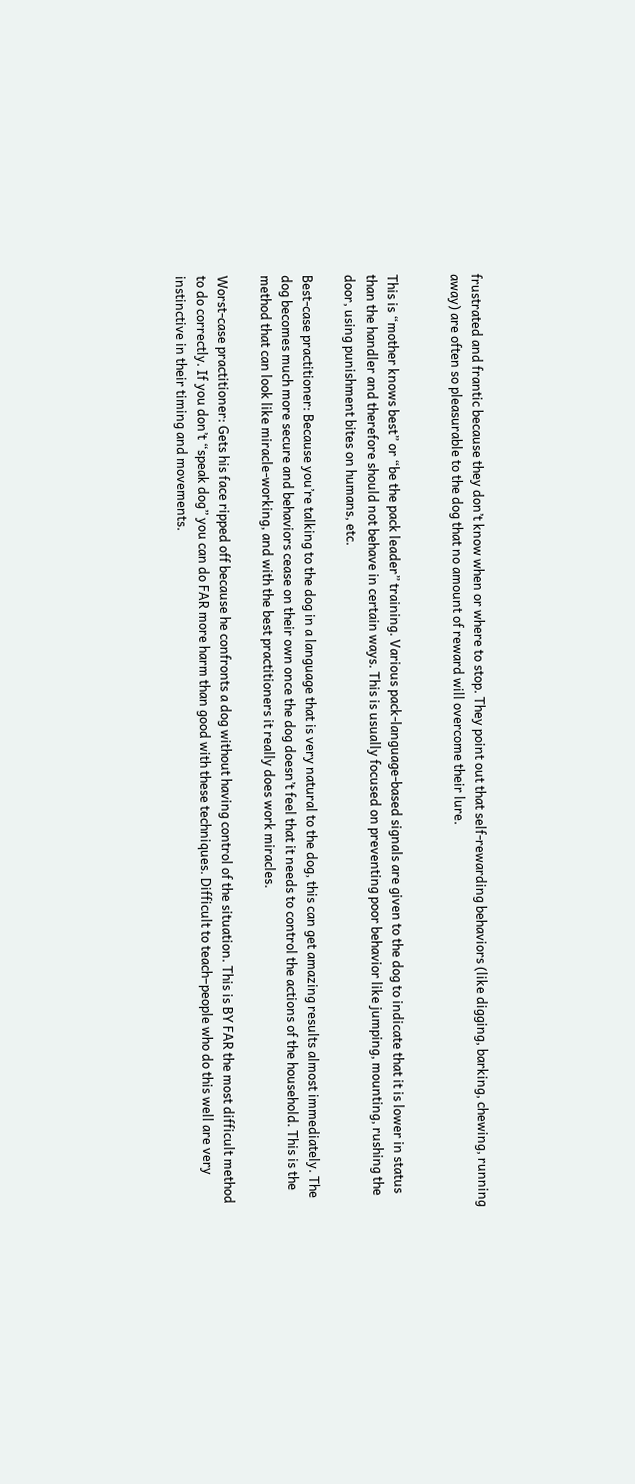frustrated and frantic because they don’t know when or where to stop. They point out that self-rewarding behaviors (like digging, barking, chewing, running away) are often so pleasurable to the dog that no amount of reward will overcome their lure.


This is “mother knows best” or “be the pack leader” training. Various pack-language-based signals are given to the dog to indicate that it is lower in status than the handler and therefore should not behave in certain ways. This is usually focused on preventing poor behavior like jumping, mounting, rushing the door, using punishment bites on humans, etc.

Best-case practitioner: Because you’re talking to the dog in a language that is very natural to the dog, this can get amazing results almost immediately. The dog becomes much more secure and behaviors cease on their own once the dog doesn’t feel that it needs to control the actions of the household. This is the method that can look like miracle-working, and with the best practitioners it really does work miracles.

Worst-case practitioner: Gets his face ripped off because he confronts a dog without having control of the situation. This is BY FAR the most difficult method to do correctly. If you don’t “speak dog” you can do FAR more harm than good with these techniques. Difficult to teach–people who do this well are very instinctive in their timing and movements.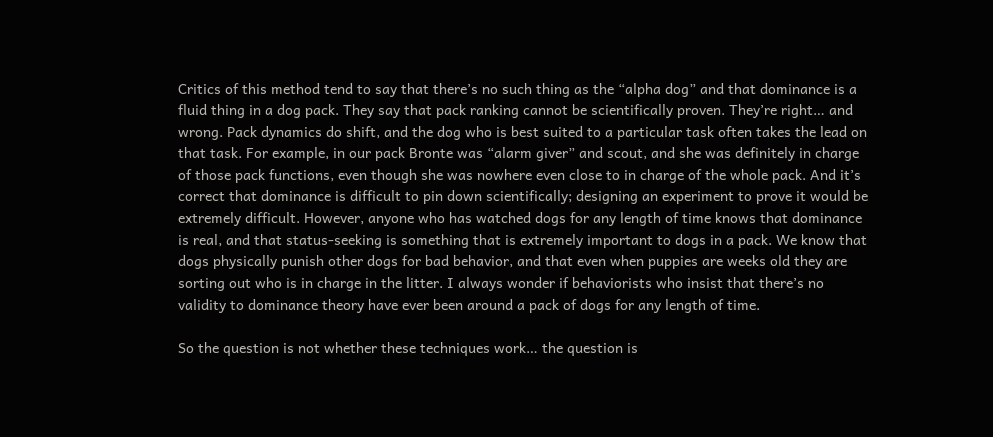Critics of this method tend to say that there’s no such thing as the “alpha dog” and that dominance is a fluid thing in a dog pack. They say that pack ranking cannot be scientifically proven. They’re right… and wrong. Pack dynamics do shift, and the dog who is best suited to a particular task often takes the lead on that task. For example, in our pack Bronte was “alarm giver” and scout, and she was definitely in charge of those pack functions, even though she was nowhere even close to in charge of the whole pack. And it’s correct that dominance is difficult to pin down scientifically; designing an experiment to prove it would be extremely difficult. However, anyone who has watched dogs for any length of time knows that dominance is real, and that status-seeking is something that is extremely important to dogs in a pack. We know that dogs physically punish other dogs for bad behavior, and that even when puppies are weeks old they are sorting out who is in charge in the litter. I always wonder if behaviorists who insist that there’s no validity to dominance theory have ever been around a pack of dogs for any length of time.

So the question is not whether these techniques work… the question is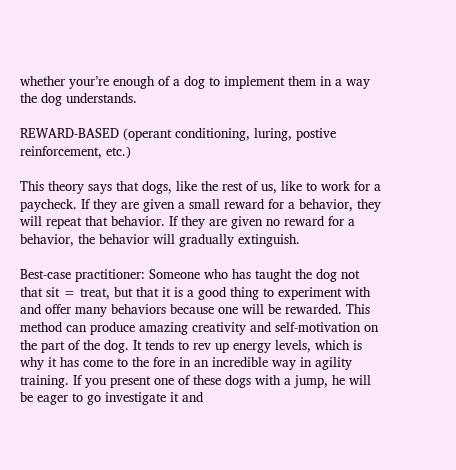whether your’re enough of a dog to implement them in a way the dog understands.

REWARD-BASED (operant conditioning, luring, postive reinforcement, etc.)

This theory says that dogs, like the rest of us, like to work for a paycheck. If they are given a small reward for a behavior, they will repeat that behavior. If they are given no reward for a behavior, the behavior will gradually extinguish.

Best-case practitioner: Someone who has taught the dog not that sit = treat, but that it is a good thing to experiment with and offer many behaviors because one will be rewarded. This method can produce amazing creativity and self-motivation on the part of the dog. It tends to rev up energy levels, which is why it has come to the fore in an incredible way in agility training. If you present one of these dogs with a jump, he will be eager to go investigate it and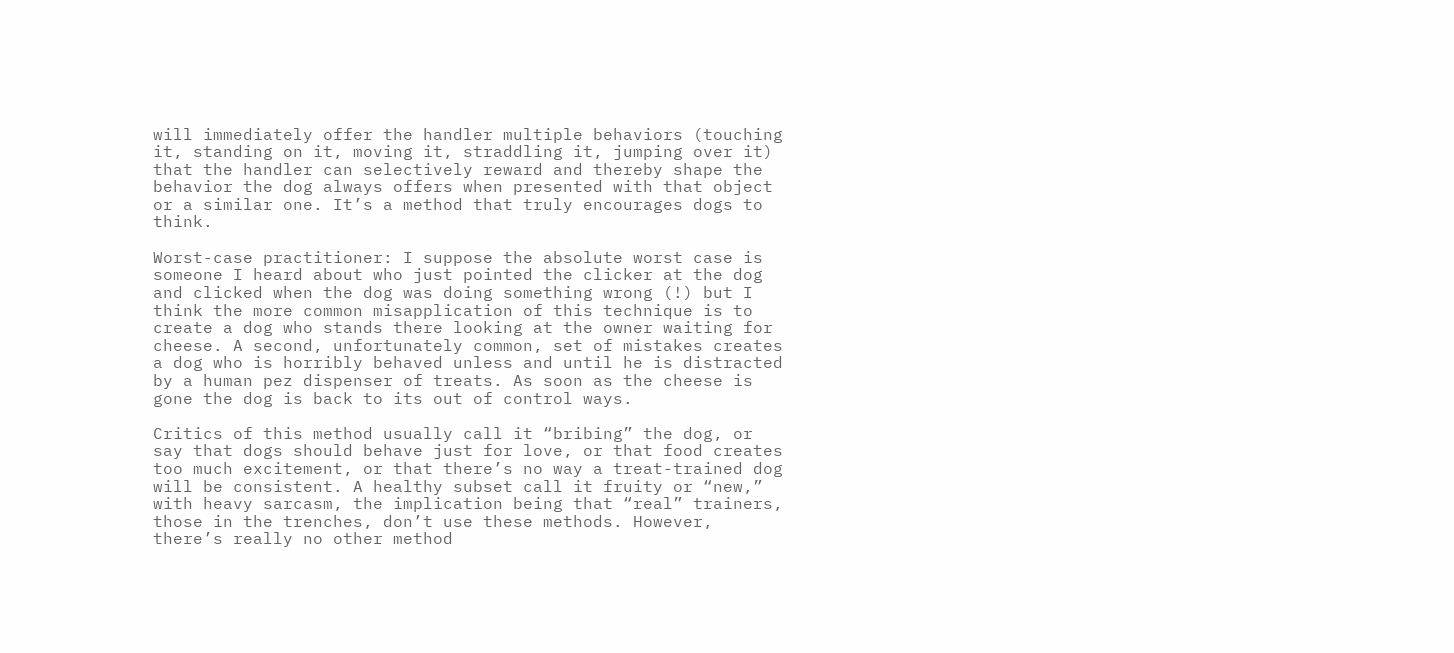will immediately offer the handler multiple behaviors (touching it, standing on it, moving it, straddling it, jumping over it) that the handler can selectively reward and thereby shape the behavior the dog always offers when presented with that object or a similar one. It’s a method that truly encourages dogs to think.

Worst-case practitioner: I suppose the absolute worst case is someone I heard about who just pointed the clicker at the dog and clicked when the dog was doing something wrong (!) but I think the more common misapplication of this technique is to create a dog who stands there looking at the owner waiting for cheese. A second, unfortunately common, set of mistakes creates a dog who is horribly behaved unless and until he is distracted by a human pez dispenser of treats. As soon as the cheese is gone the dog is back to its out of control ways.

Critics of this method usually call it “bribing” the dog, or say that dogs should behave just for love, or that food creates too much excitement, or that there’s no way a treat-trained dog will be consistent. A healthy subset call it fruity or “new,” with heavy sarcasm, the implication being that “real” trainers, those in the trenches, don’t use these methods. However, there’s really no other method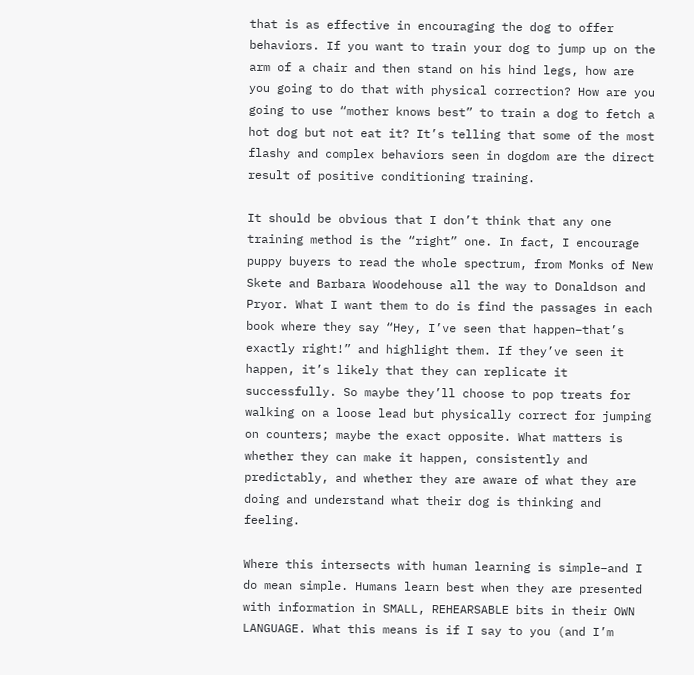that is as effective in encouraging the dog to offer behaviors. If you want to train your dog to jump up on the arm of a chair and then stand on his hind legs, how are you going to do that with physical correction? How are you going to use “mother knows best” to train a dog to fetch a hot dog but not eat it? It’s telling that some of the most flashy and complex behaviors seen in dogdom are the direct result of positive conditioning training.

It should be obvious that I don’t think that any one training method is the “right” one. In fact, I encourage puppy buyers to read the whole spectrum, from Monks of New Skete and Barbara Woodehouse all the way to Donaldson and Pryor. What I want them to do is find the passages in each book where they say “Hey, I’ve seen that happen–that’s exactly right!” and highlight them. If they’ve seen it happen, it’s likely that they can replicate it successfully. So maybe they’ll choose to pop treats for walking on a loose lead but physically correct for jumping on counters; maybe the exact opposite. What matters is whether they can make it happen, consistently and predictably, and whether they are aware of what they are doing and understand what their dog is thinking and feeling.

Where this intersects with human learning is simple–and I do mean simple. Humans learn best when they are presented with information in SMALL, REHEARSABLE bits in their OWN LANGUAGE. What this means is if I say to you (and I’m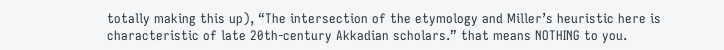totally making this up), “The intersection of the etymology and Miller’s heuristic here is characteristic of late 20th-century Akkadian scholars.” that means NOTHING to you.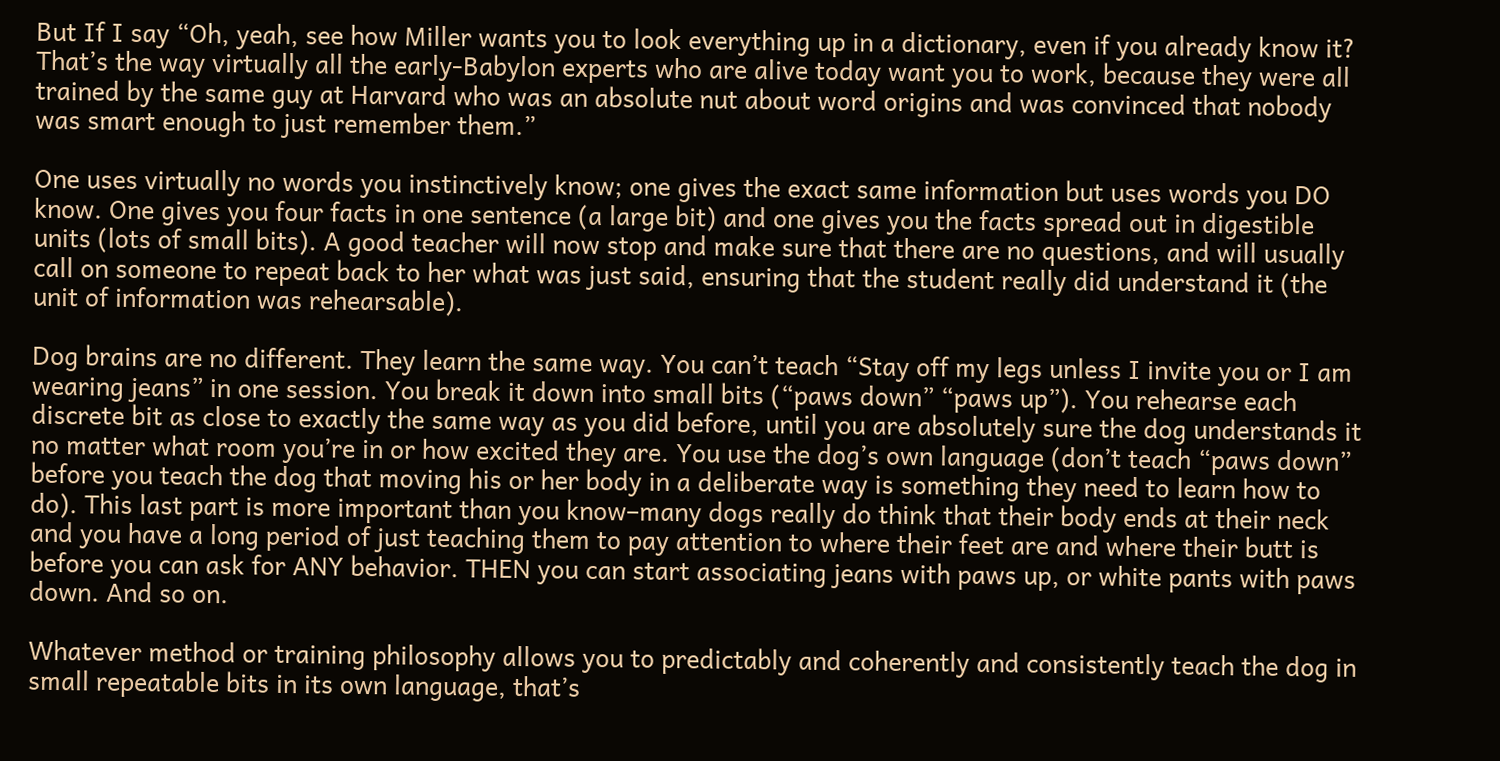But If I say “Oh, yeah, see how Miller wants you to look everything up in a dictionary, even if you already know it? That’s the way virtually all the early-Babylon experts who are alive today want you to work, because they were all trained by the same guy at Harvard who was an absolute nut about word origins and was convinced that nobody was smart enough to just remember them.”

One uses virtually no words you instinctively know; one gives the exact same information but uses words you DO know. One gives you four facts in one sentence (a large bit) and one gives you the facts spread out in digestible units (lots of small bits). A good teacher will now stop and make sure that there are no questions, and will usually call on someone to repeat back to her what was just said, ensuring that the student really did understand it (the unit of information was rehearsable).

Dog brains are no different. They learn the same way. You can’t teach “Stay off my legs unless I invite you or I am wearing jeans” in one session. You break it down into small bits (“paws down” “paws up”). You rehearse each discrete bit as close to exactly the same way as you did before, until you are absolutely sure the dog understands it no matter what room you’re in or how excited they are. You use the dog’s own language (don’t teach “paws down” before you teach the dog that moving his or her body in a deliberate way is something they need to learn how to do). This last part is more important than you know–many dogs really do think that their body ends at their neck and you have a long period of just teaching them to pay attention to where their feet are and where their butt is before you can ask for ANY behavior. THEN you can start associating jeans with paws up, or white pants with paws down. And so on.

Whatever method or training philosophy allows you to predictably and coherently and consistently teach the dog in small repeatable bits in its own language, that’s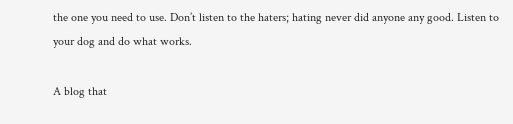the one you need to use. Don’t listen to the haters; hating never did anyone any good. Listen to your dog and do what works.

A blog that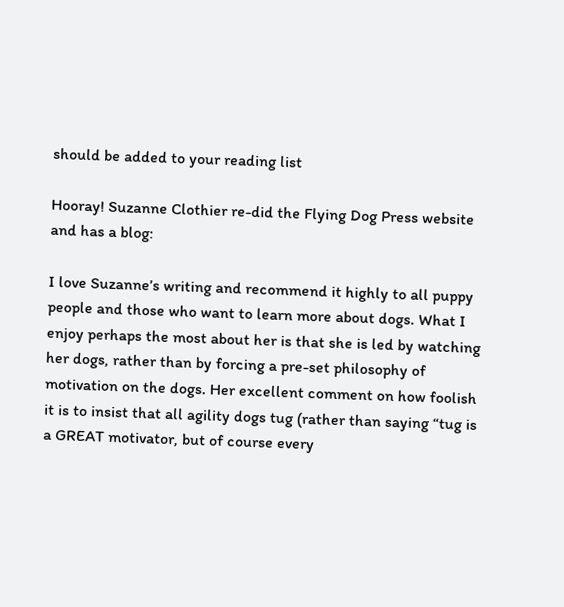should be added to your reading list

Hooray! Suzanne Clothier re-did the Flying Dog Press website and has a blog:

I love Suzanne’s writing and recommend it highly to all puppy people and those who want to learn more about dogs. What I enjoy perhaps the most about her is that she is led by watching her dogs, rather than by forcing a pre-set philosophy of motivation on the dogs. Her excellent comment on how foolish it is to insist that all agility dogs tug (rather than saying “tug is a GREAT motivator, but of course every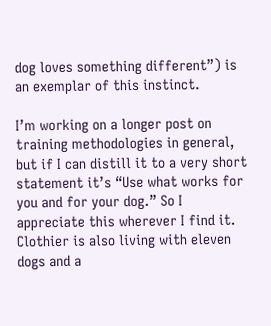dog loves something different”) is an exemplar of this instinct.

I’m working on a longer post on training methodologies in general, but if I can distill it to a very short statement it’s “Use what works for you and for your dog.” So I appreciate this wherever I find it. Clothier is also living with eleven dogs and a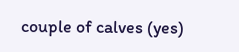couple of calves (yes)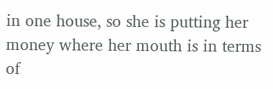in one house, so she is putting her money where her mouth is in terms of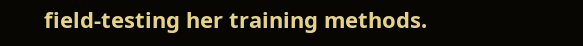field-testing her training methods.